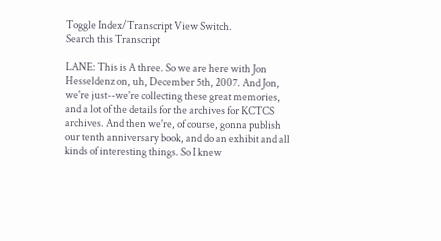Toggle Index/Transcript View Switch.
Search this Transcript

LANE: This is A three. So we are here with Jon Hesseldenz on, uh, December 5th, 2007. And Jon, we're just--we're collecting these great memories, and a lot of the details for the archives for KCTCS archives. And then we're, of course, gonna publish our tenth anniversary book, and do an exhibit and all kinds of interesting things. So I knew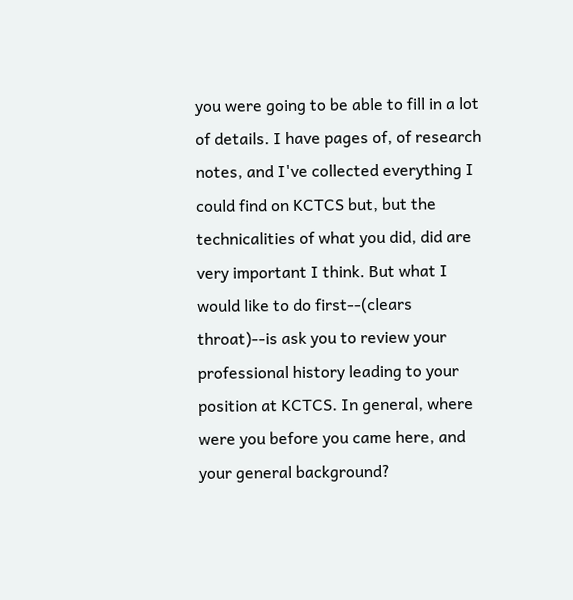you were going to be able to fill in a lot of details. I have pages of, of research notes, and I've collected everything I could find on KCTCS but, but the technicalities of what you did, did are very important I think. But what I would like to do first--(clears throat)--is ask you to review your professional history leading to your position at KCTCS. In general, where were you before you came here, and your general background?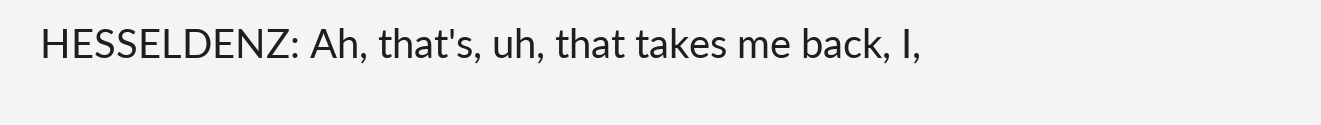HESSELDENZ: Ah, that's, uh, that takes me back, I,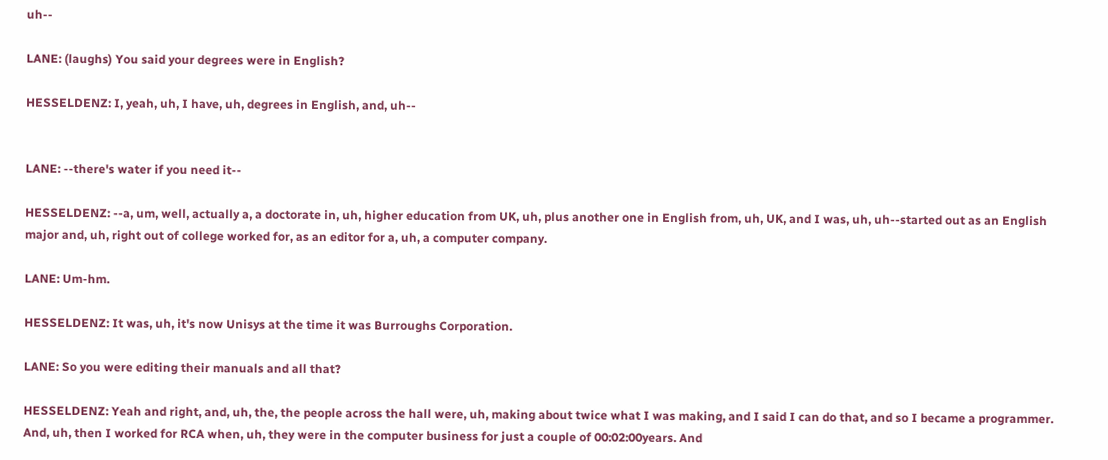uh--

LANE: (laughs) You said your degrees were in English?

HESSELDENZ: I, yeah, uh, I have, uh, degrees in English, and, uh--


LANE: --there's water if you need it--

HESSELDENZ: --a, um, well, actually a, a doctorate in, uh, higher education from UK, uh, plus another one in English from, uh, UK, and I was, uh, uh--started out as an English major and, uh, right out of college worked for, as an editor for a, uh, a computer company.

LANE: Um-hm.

HESSELDENZ: It was, uh, it's now Unisys at the time it was Burroughs Corporation.

LANE: So you were editing their manuals and all that?

HESSELDENZ: Yeah and right, and, uh, the, the people across the hall were, uh, making about twice what I was making, and I said I can do that, and so I became a programmer. And, uh, then I worked for RCA when, uh, they were in the computer business for just a couple of 00:02:00years. And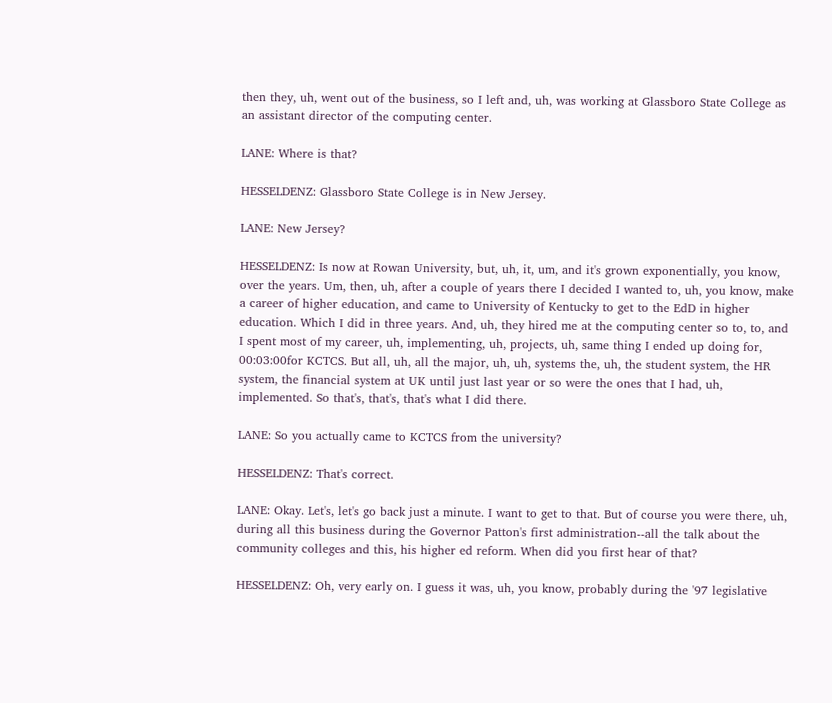then they, uh, went out of the business, so I left and, uh, was working at Glassboro State College as an assistant director of the computing center.

LANE: Where is that?

HESSELDENZ: Glassboro State College is in New Jersey.

LANE: New Jersey?

HESSELDENZ: Is now at Rowan University, but, uh, it, um, and it's grown exponentially, you know, over the years. Um, then, uh, after a couple of years there I decided I wanted to, uh, you know, make a career of higher education, and came to University of Kentucky to get to the EdD in higher education. Which I did in three years. And, uh, they hired me at the computing center so to, to, and I spent most of my career, uh, implementing, uh, projects, uh, same thing I ended up doing for, 00:03:00for KCTCS. But all, uh, all the major, uh, uh, systems the, uh, the student system, the HR system, the financial system at UK until just last year or so were the ones that I had, uh, implemented. So that's, that's, that's what I did there.

LANE: So you actually came to KCTCS from the university?

HESSELDENZ: That's correct.

LANE: Okay. Let's, let's go back just a minute. I want to get to that. But of course you were there, uh, during all this business during the Governor Patton's first administration--all the talk about the community colleges and this, his higher ed reform. When did you first hear of that?

HESSELDENZ: Oh, very early on. I guess it was, uh, you know, probably during the '97 legislative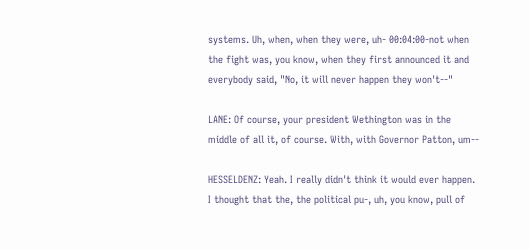systems. Uh, when, when they were, uh- 00:04:00-not when the fight was, you know, when they first announced it and everybody said, "No, it will never happen they won't--"

LANE: Of course, your president Wethington was in the middle of all it, of course. With, with Governor Patton, um--

HESSELDENZ: Yeah. I really didn't think it would ever happen. I thought that the, the political pu-, uh, you know, pull of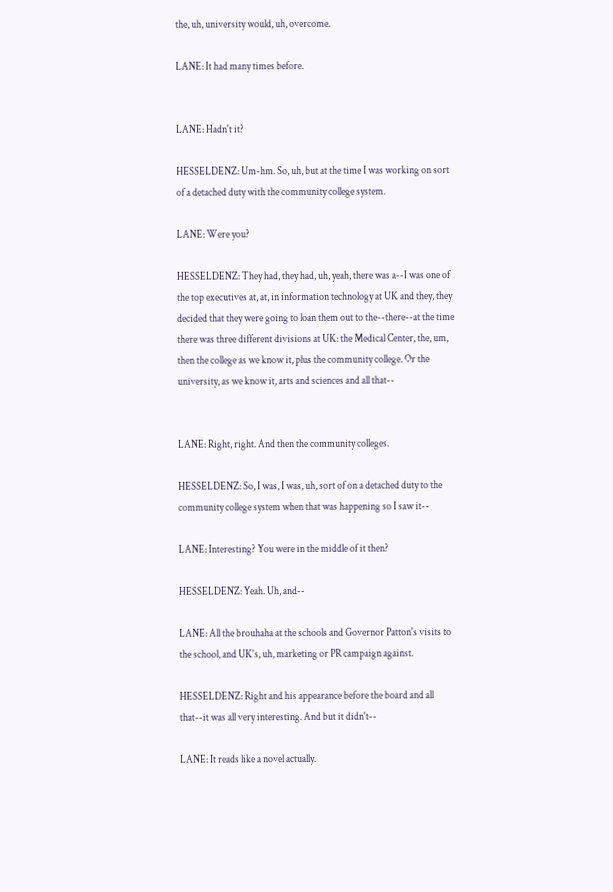the, uh, university would, uh, overcome.

LANE: It had many times before.


LANE: Hadn't it?

HESSELDENZ: Um-hm. So, uh, but at the time I was working on sort of a detached duty with the community college system.

LANE: Were you?

HESSELDENZ: They had, they had, uh, yeah, there was a--I was one of the top executives at, at, in information technology at UK and they, they decided that they were going to loan them out to the--there--at the time there was three different divisions at UK: the Medical Center, the, um, then the college as we know it, plus the community college. Or the university, as we know it, arts and sciences and all that--


LANE: Right, right. And then the community colleges.

HESSELDENZ: So, I was, I was, uh, sort of on a detached duty to the community college system when that was happening so I saw it--

LANE: Interesting? You were in the middle of it then?

HESSELDENZ: Yeah. Uh, and--

LANE: All the brouhaha at the schools and Governor Patton's visits to the school, and UK's, uh, marketing or PR campaign against.

HESSELDENZ: Right and his appearance before the board and all that--it was all very interesting. And but it didn't--

LANE: It reads like a novel actually.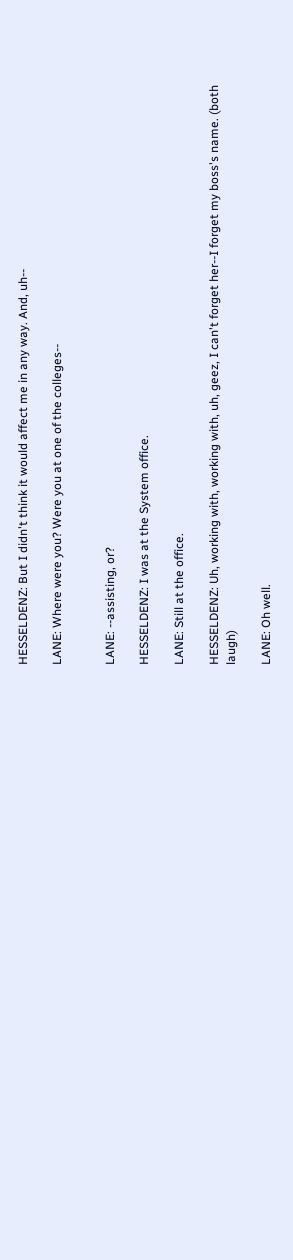HESSELDENZ: But I didn't think it would affect me in any way. And, uh--

LANE: Where were you? Were you at one of the colleges--


LANE: --assisting, or?

HESSELDENZ: I was at the System office.

LANE: Still at the office.

HESSELDENZ: Uh, working with, working with, uh, geez, I can't forget her--I forget my boss's name. (both laugh)

LANE: Oh well.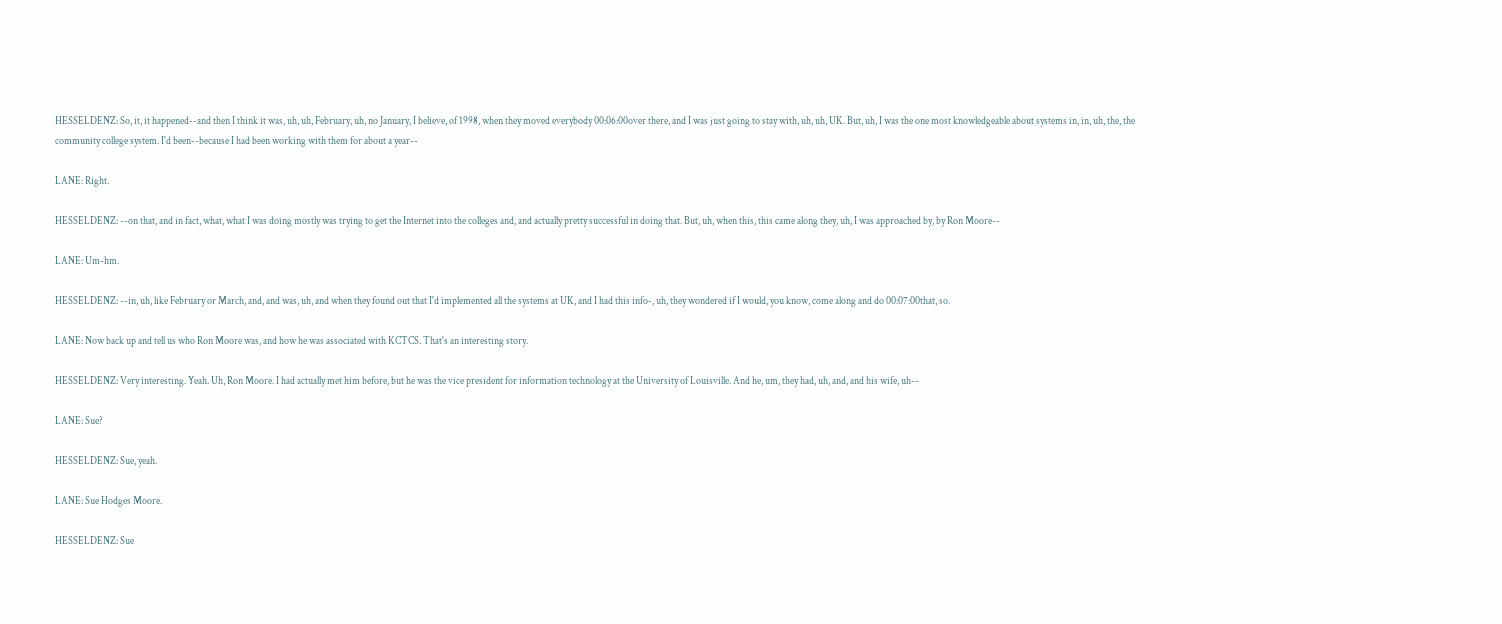HESSELDENZ: So, it, it happened--and then I think it was, uh, uh, February, uh, no January, I believe, of 1998, when they moved everybody 00:06:00over there, and I was just going to stay with, uh, uh, UK. But, uh, I was the one most knowledgeable about systems in, in, uh, the, the community college system. I'd been--because I had been working with them for about a year--

LANE: Right.

HESSELDENZ: --on that, and in fact, what, what I was doing mostly was trying to get the Internet into the colleges and, and actually pretty successful in doing that. But, uh, when this, this came along they, uh, I was approached by, by Ron Moore--

LANE: Um-hm.

HESSELDENZ: --in, uh, like February or March, and, and was, uh, and when they found out that I'd implemented all the systems at UK, and I had this info-, uh, they wondered if I would, you know, come along and do 00:07:00that, so.

LANE: Now back up and tell us who Ron Moore was, and how he was associated with KCTCS. That's an interesting story.

HESSELDENZ: Very interesting. Yeah. Uh, Ron Moore. I had actually met him before, but he was the vice president for information technology at the University of Louisville. And he, um, they had, uh, and, and his wife, uh--

LANE: Sue?

HESSELDENZ: Sue, yeah.

LANE: Sue Hodges Moore.

HESSELDENZ: Sue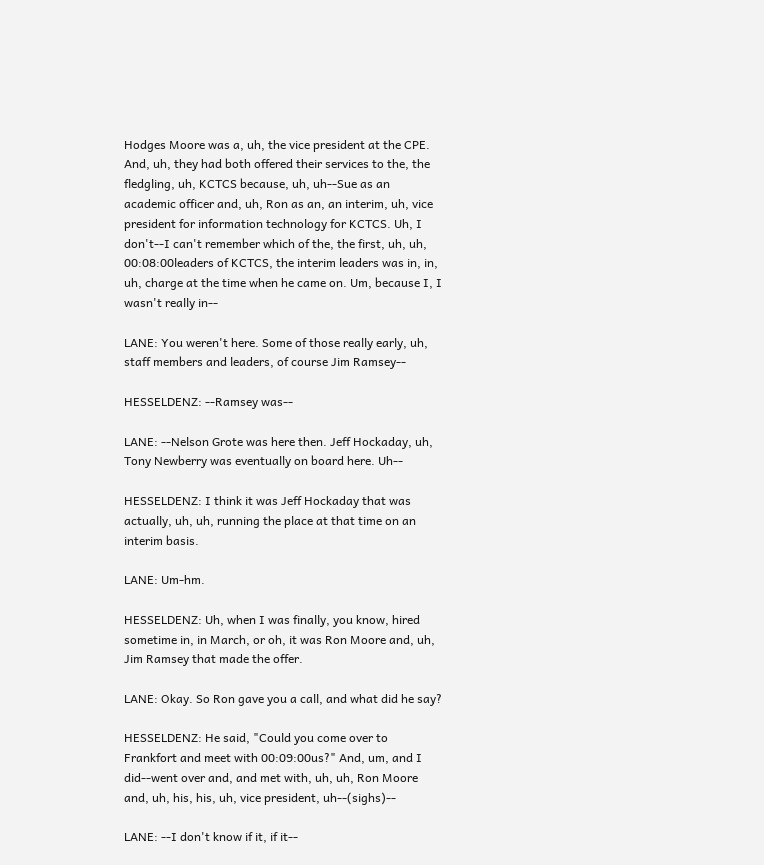Hodges Moore was a, uh, the vice president at the CPE. And, uh, they had both offered their services to the, the fledgling, uh, KCTCS because, uh, uh--Sue as an academic officer and, uh, Ron as an, an interim, uh, vice president for information technology for KCTCS. Uh, I don't--I can't remember which of the, the first, uh, uh, 00:08:00leaders of KCTCS, the interim leaders was in, in, uh, charge at the time when he came on. Um, because I, I wasn't really in--

LANE: You weren't here. Some of those really early, uh, staff members and leaders, of course Jim Ramsey--

HESSELDENZ: --Ramsey was--

LANE: --Nelson Grote was here then. Jeff Hockaday, uh, Tony Newberry was eventually on board here. Uh--

HESSELDENZ: I think it was Jeff Hockaday that was actually, uh, uh, running the place at that time on an interim basis.

LANE: Um-hm.

HESSELDENZ: Uh, when I was finally, you know, hired sometime in, in March, or oh, it was Ron Moore and, uh, Jim Ramsey that made the offer.

LANE: Okay. So Ron gave you a call, and what did he say?

HESSELDENZ: He said, "Could you come over to Frankfort and meet with 00:09:00us?" And, um, and I did--went over and, and met with, uh, uh, Ron Moore and, uh, his, his, uh, vice president, uh--(sighs)--

LANE: --I don't know if it, if it--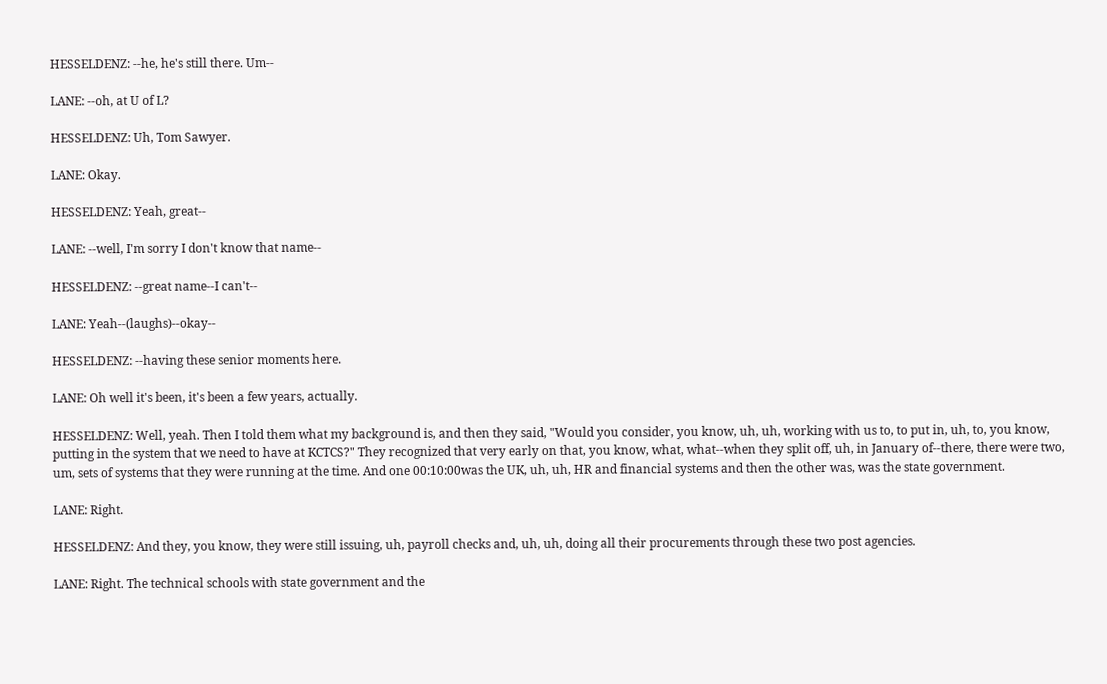HESSELDENZ: --he, he's still there. Um--

LANE: --oh, at U of L?

HESSELDENZ: Uh, Tom Sawyer.

LANE: Okay.

HESSELDENZ: Yeah, great--

LANE: --well, I'm sorry I don't know that name--

HESSELDENZ: --great name--I can't--

LANE: Yeah--(laughs)--okay--

HESSELDENZ: --having these senior moments here.

LANE: Oh well it's been, it's been a few years, actually.

HESSELDENZ: Well, yeah. Then I told them what my background is, and then they said, "Would you consider, you know, uh, uh, working with us to, to put in, uh, to, you know, putting in the system that we need to have at KCTCS?" They recognized that very early on that, you know, what, what--when they split off, uh, in January of--there, there were two, um, sets of systems that they were running at the time. And one 00:10:00was the UK, uh, uh, HR and financial systems and then the other was, was the state government.

LANE: Right.

HESSELDENZ: And they, you know, they were still issuing, uh, payroll checks and, uh, uh, doing all their procurements through these two post agencies.

LANE: Right. The technical schools with state government and the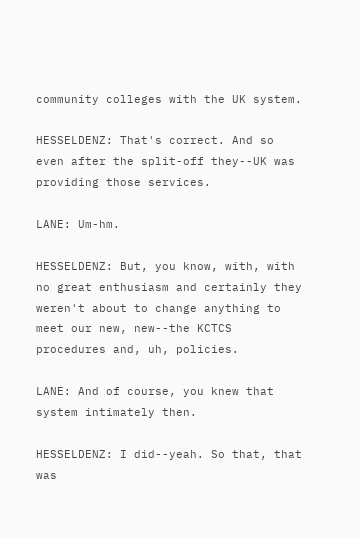community colleges with the UK system.

HESSELDENZ: That's correct. And so even after the split-off they--UK was providing those services.

LANE: Um-hm.

HESSELDENZ: But, you know, with, with no great enthusiasm and certainly they weren't about to change anything to meet our new, new--the KCTCS procedures and, uh, policies.

LANE: And of course, you knew that system intimately then.

HESSELDENZ: I did--yeah. So that, that was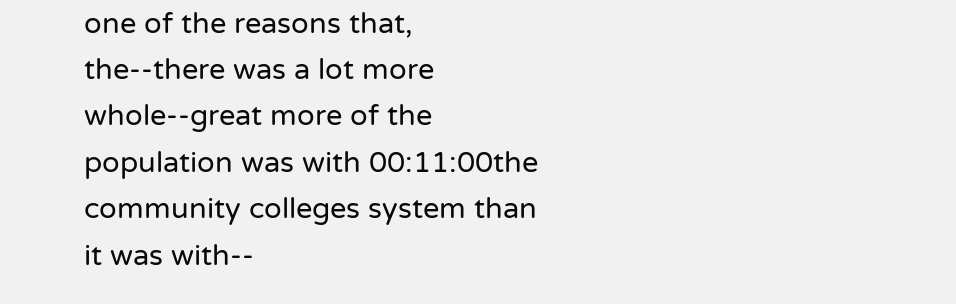one of the reasons that, the--there was a lot more whole--great more of the population was with 00:11:00the community colleges system than it was with--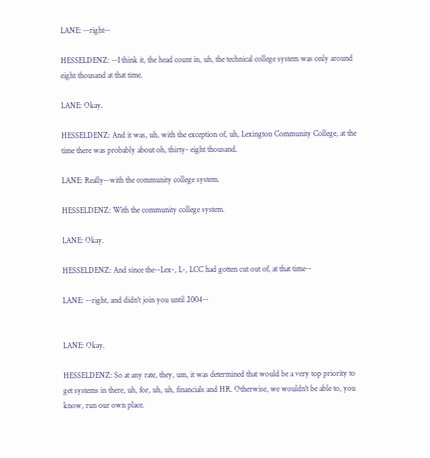LANE: --right--

HESSELDENZ: --I think it, the head count in, uh, the technical college system was only around eight thousand at that time.

LANE: Okay.

HESSELDENZ: And it was, uh, with the exception of, uh, Lexington Community College, at the time there was probably about oh, thirty- eight thousand.

LANE: Really--with the community college system.

HESSELDENZ: With the community college system.

LANE: Okay.

HESSELDENZ: And since the--Lex-, L-, LCC had gotten cut out of, at that time--

LANE: --right, and didn't join you until 2004--


LANE: Okay.

HESSELDENZ: So at any rate, they, um, it was determined that would be a very top priority to get systems in there, uh, for, uh, uh, financials and HR. Otherwise, we wouldn't be able to, you know, run our own place.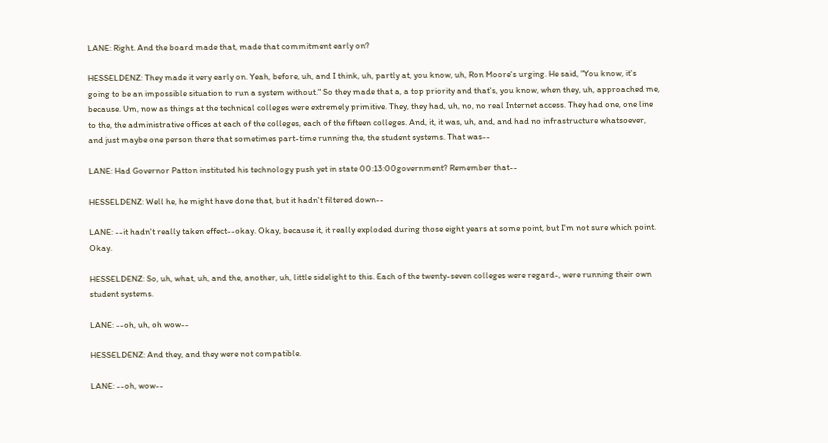LANE: Right. And the board made that, made that commitment early on?

HESSELDENZ: They made it very early on. Yeah, before, uh, and I think, uh, partly at, you know, uh, Ron Moore's urging. He said, "You know, it's going to be an impossible situation to run a system without." So they made that a, a top priority and that's, you know, when they, uh, approached me, because. Um, now as things at the technical colleges were extremely primitive. They, they had, uh, no, no real Internet access. They had one, one line to the, the administrative offices at each of the colleges, each of the fifteen colleges. And, it, it was, uh, and, and had no infrastructure whatsoever, and just maybe one person there that sometimes part-time running the, the student systems. That was--

LANE: Had Governor Patton instituted his technology push yet in state 00:13:00government? Remember that--

HESSELDENZ: Well he, he might have done that, but it hadn't filtered down--

LANE: --it hadn't really taken effect--okay. Okay, because it, it really exploded during those eight years at some point, but I'm not sure which point. Okay.

HESSELDENZ: So, uh, what, uh, and the, another, uh, little sidelight to this. Each of the twenty-seven colleges were regard-, were running their own student systems.

LANE: --oh, uh, oh wow--

HESSELDENZ: And they, and they were not compatible.

LANE: --oh, wow--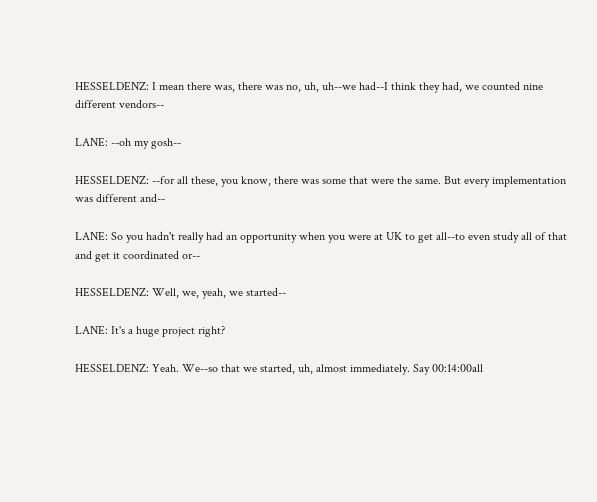HESSELDENZ: I mean there was, there was no, uh, uh--we had--I think they had, we counted nine different vendors--

LANE: --oh my gosh--

HESSELDENZ: --for all these, you know, there was some that were the same. But every implementation was different and--

LANE: So you hadn't really had an opportunity when you were at UK to get all--to even study all of that and get it coordinated or--

HESSELDENZ: Well, we, yeah, we started--

LANE: It's a huge project right?

HESSELDENZ: Yeah. We--so that we started, uh, almost immediately. Say 00:14:00all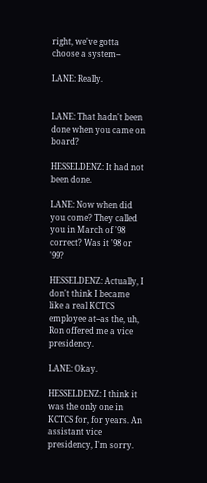right, we've gotta choose a system--

LANE: Really.


LANE: That hadn't been done when you came on board?

HESSELDENZ: It had not been done.

LANE: Now when did you come? They called you in March of '98 correct? Was it '98 or '99?

HESSELDENZ: Actually, I don't think I became like a real KCTCS employee at--as the, uh, Ron offered me a vice presidency.

LANE: Okay.

HESSELDENZ: I think it was the only one in KCTCS for, for years. An assistant vice presidency, I'm sorry.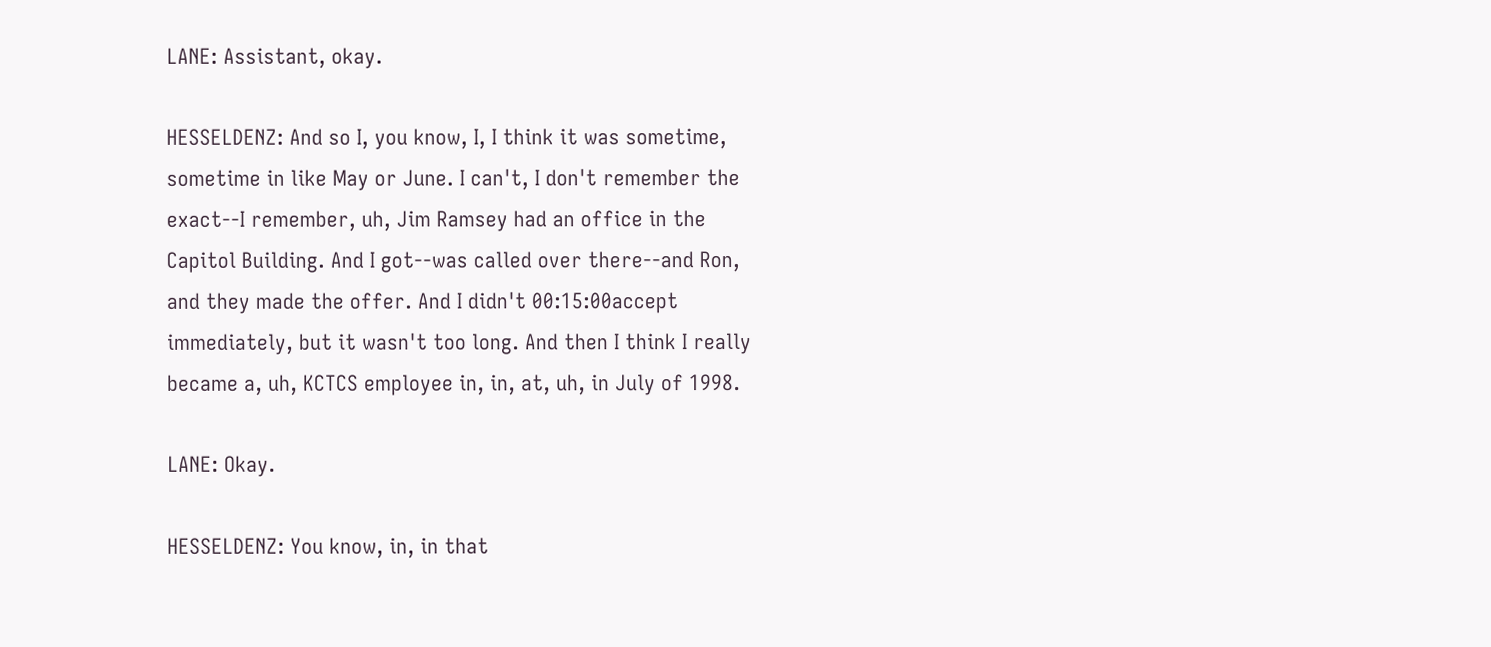LANE: Assistant, okay.

HESSELDENZ: And so I, you know, I, I think it was sometime, sometime in like May or June. I can't, I don't remember the exact--I remember, uh, Jim Ramsey had an office in the Capitol Building. And I got--was called over there--and Ron, and they made the offer. And I didn't 00:15:00accept immediately, but it wasn't too long. And then I think I really became a, uh, KCTCS employee in, in, at, uh, in July of 1998.

LANE: Okay.

HESSELDENZ: You know, in, in that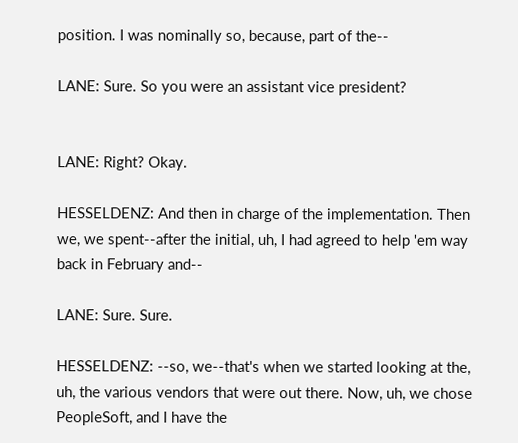position. I was nominally so, because, part of the--

LANE: Sure. So you were an assistant vice president?


LANE: Right? Okay.

HESSELDENZ: And then in charge of the implementation. Then we, we spent--after the initial, uh, I had agreed to help 'em way back in February and--

LANE: Sure. Sure.

HESSELDENZ: --so, we--that's when we started looking at the, uh, the various vendors that were out there. Now, uh, we chose PeopleSoft, and I have the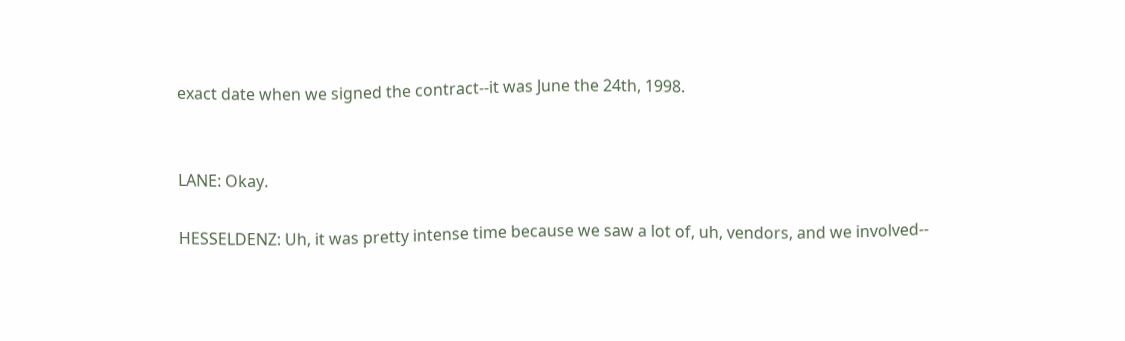exact date when we signed the contract--it was June the 24th, 1998.


LANE: Okay.

HESSELDENZ: Uh, it was pretty intense time because we saw a lot of, uh, vendors, and we involved--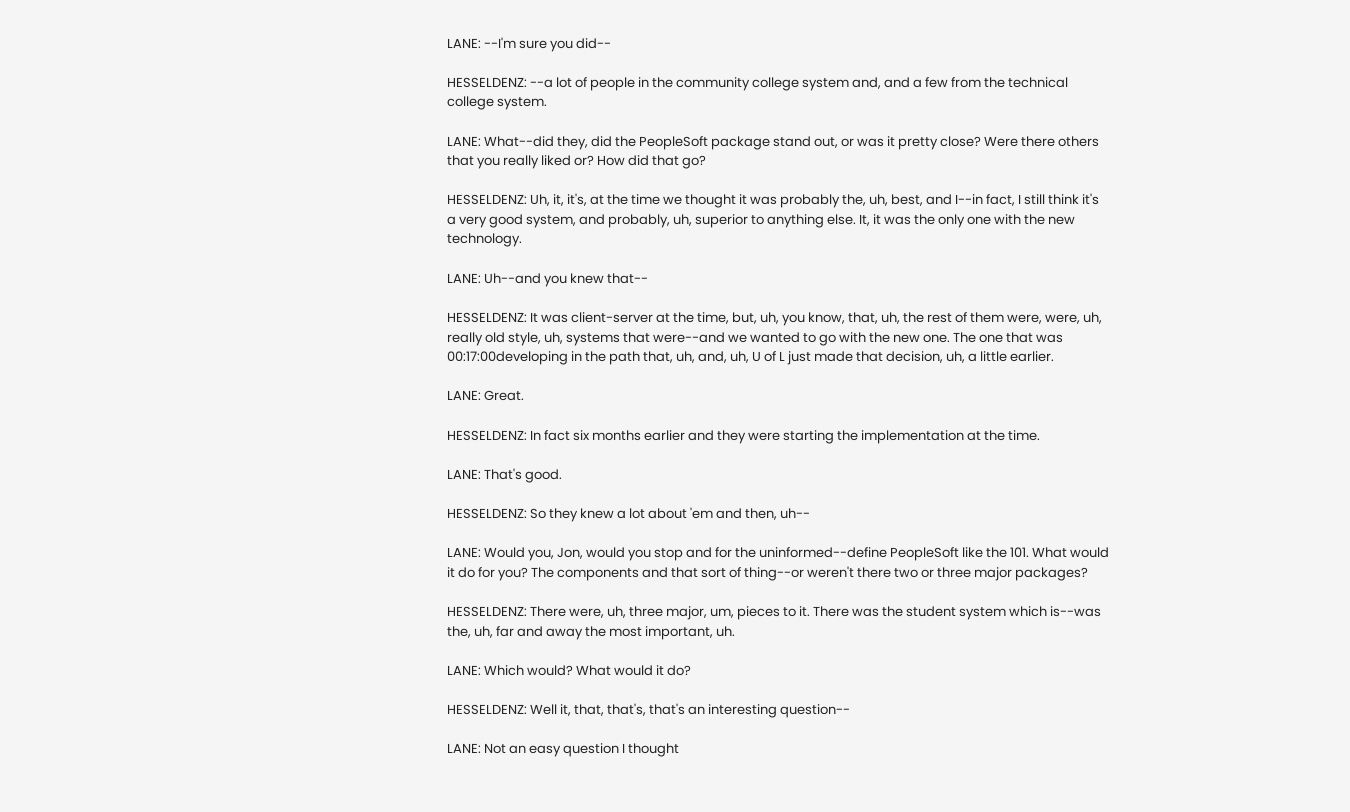LANE: --I'm sure you did--

HESSELDENZ: --a lot of people in the community college system and, and a few from the technical college system.

LANE: What--did they, did the PeopleSoft package stand out, or was it pretty close? Were there others that you really liked or? How did that go?

HESSELDENZ: Uh, it, it's, at the time we thought it was probably the, uh, best, and I--in fact, I still think it's a very good system, and probably, uh, superior to anything else. It, it was the only one with the new technology.

LANE: Uh--and you knew that--

HESSELDENZ: It was client-server at the time, but, uh, you know, that, uh, the rest of them were, were, uh, really old style, uh, systems that were--and we wanted to go with the new one. The one that was 00:17:00developing in the path that, uh, and, uh, U of L just made that decision, uh, a little earlier.

LANE: Great.

HESSELDENZ: In fact six months earlier and they were starting the implementation at the time.

LANE: That's good.

HESSELDENZ: So they knew a lot about 'em and then, uh--

LANE: Would you, Jon, would you stop and for the uninformed--define PeopleSoft like the 101. What would it do for you? The components and that sort of thing--or weren't there two or three major packages?

HESSELDENZ: There were, uh, three major, um, pieces to it. There was the student system which is--was the, uh, far and away the most important, uh.

LANE: Which would? What would it do?

HESSELDENZ: Well it, that, that's, that's an interesting question--

LANE: Not an easy question I thought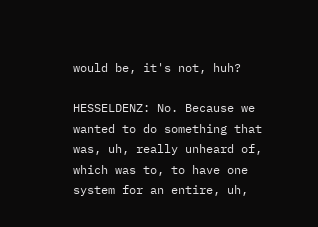would be, it's not, huh?

HESSELDENZ: No. Because we wanted to do something that was, uh, really unheard of, which was to, to have one system for an entire, uh,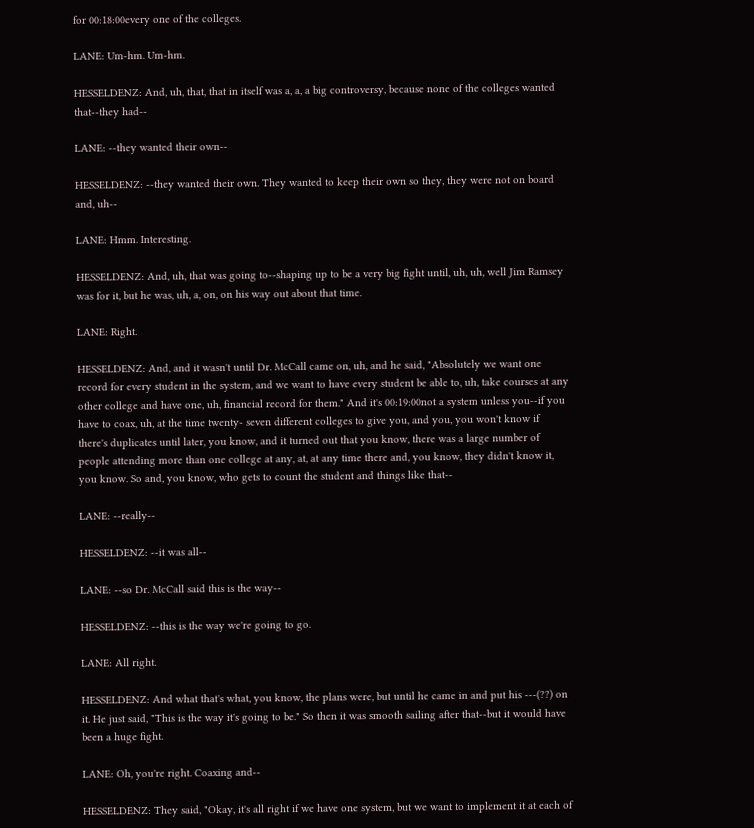for 00:18:00every one of the colleges.

LANE: Um-hm. Um-hm.

HESSELDENZ: And, uh, that, that in itself was a, a, a big controversy, because none of the colleges wanted that--they had--

LANE: --they wanted their own--

HESSELDENZ: --they wanted their own. They wanted to keep their own so they, they were not on board and, uh--

LANE: Hmm. Interesting.

HESSELDENZ: And, uh, that was going to--shaping up to be a very big fight until, uh, uh, well Jim Ramsey was for it, but he was, uh, a, on, on his way out about that time.

LANE: Right.

HESSELDENZ: And, and it wasn't until Dr. McCall came on, uh, and he said, "Absolutely we want one record for every student in the system, and we want to have every student be able to, uh, take courses at any other college and have one, uh, financial record for them." And it's 00:19:00not a system unless you--if you have to coax, uh, at the time twenty- seven different colleges to give you, and you, you won't know if there's duplicates until later, you know, and it turned out that you know, there was a large number of people attending more than one college at any, at, at any time there and, you know, they didn't know it, you know. So and, you know, who gets to count the student and things like that--

LANE: --really--

HESSELDENZ: --it was all--

LANE: --so Dr. McCall said this is the way--

HESSELDENZ: --this is the way we're going to go.

LANE: All right.

HESSELDENZ: And what that's what, you know, the plans were, but until he came in and put his ---(??) on it. He just said, "This is the way it's going to be." So then it was smooth sailing after that--but it would have been a huge fight.

LANE: Oh, you're right. Coaxing and--

HESSELDENZ: They said, "Okay, it's all right if we have one system, but we want to implement it at each of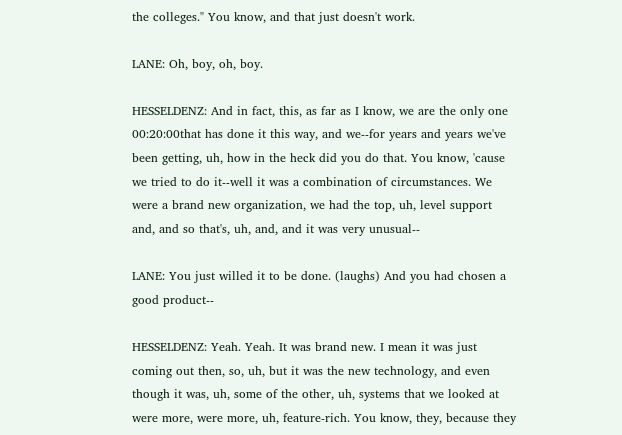the colleges." You know, and that just doesn't work.

LANE: Oh, boy, oh, boy.

HESSELDENZ: And in fact, this, as far as I know, we are the only one 00:20:00that has done it this way, and we--for years and years we've been getting, uh, how in the heck did you do that. You know, 'cause we tried to do it--well it was a combination of circumstances. We were a brand new organization, we had the top, uh, level support and, and so that's, uh, and, and it was very unusual--

LANE: You just willed it to be done. (laughs) And you had chosen a good product--

HESSELDENZ: Yeah. Yeah. It was brand new. I mean it was just coming out then, so, uh, but it was the new technology, and even though it was, uh, some of the other, uh, systems that we looked at were more, were more, uh, feature-rich. You know, they, because they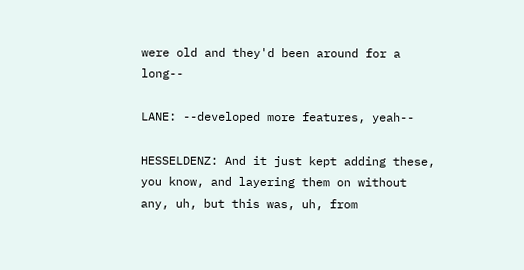were old and they'd been around for a long--

LANE: --developed more features, yeah--

HESSELDENZ: And it just kept adding these, you know, and layering them on without any, uh, but this was, uh, from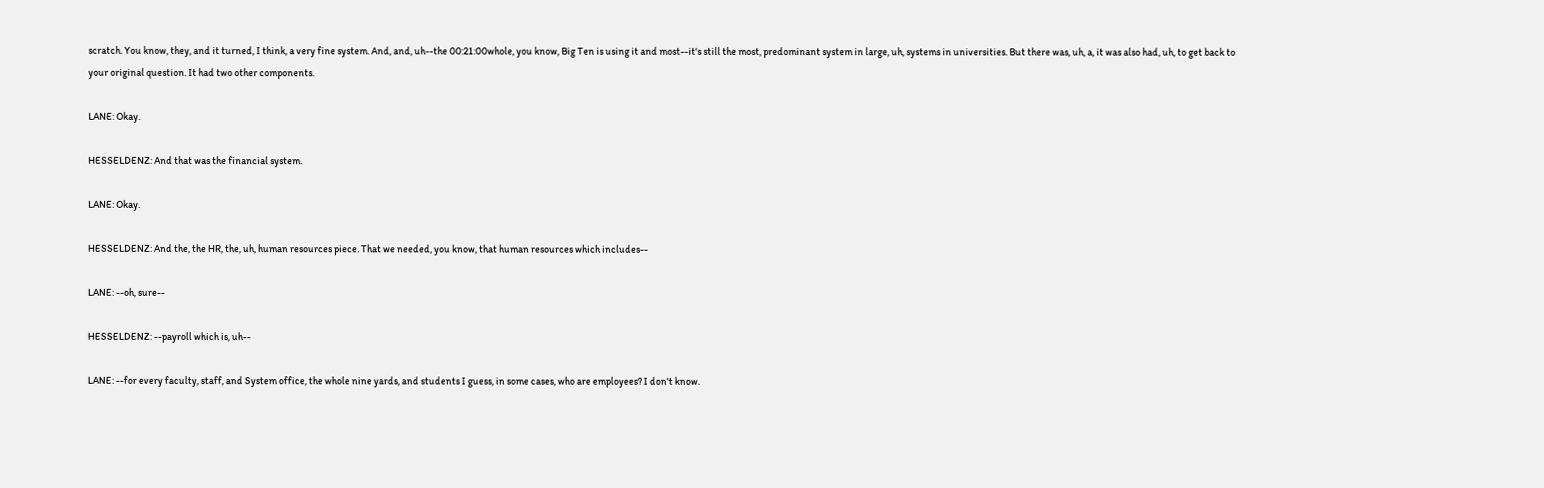scratch. You know, they, and it turned, I think, a very fine system. And, and, uh--the 00:21:00whole, you know, Big Ten is using it and most--it's still the most, predominant system in large, uh, systems in universities. But there was, uh, a, it was also had, uh, to get back to your original question. It had two other components.

LANE: Okay.

HESSELDENZ: And that was the financial system.

LANE: Okay.

HESSELDENZ: And the, the HR, the, uh, human resources piece. That we needed, you know, that human resources which includes--

LANE: --oh, sure--

HESSELDENZ: --payroll which is, uh--

LANE: --for every faculty, staff, and System office, the whole nine yards, and students I guess, in some cases, who are employees? I don't know.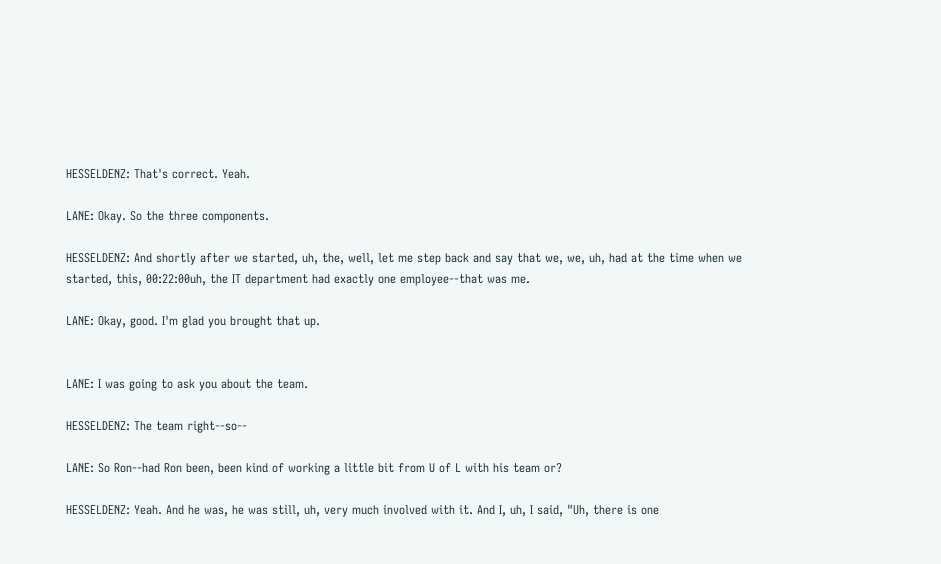HESSELDENZ: That's correct. Yeah.

LANE: Okay. So the three components.

HESSELDENZ: And shortly after we started, uh, the, well, let me step back and say that we, we, uh, had at the time when we started, this, 00:22:00uh, the IT department had exactly one employee--that was me.

LANE: Okay, good. I'm glad you brought that up.


LANE: I was going to ask you about the team.

HESSELDENZ: The team right--so--

LANE: So Ron--had Ron been, been kind of working a little bit from U of L with his team or?

HESSELDENZ: Yeah. And he was, he was still, uh, very much involved with it. And I, uh, I said, "Uh, there is one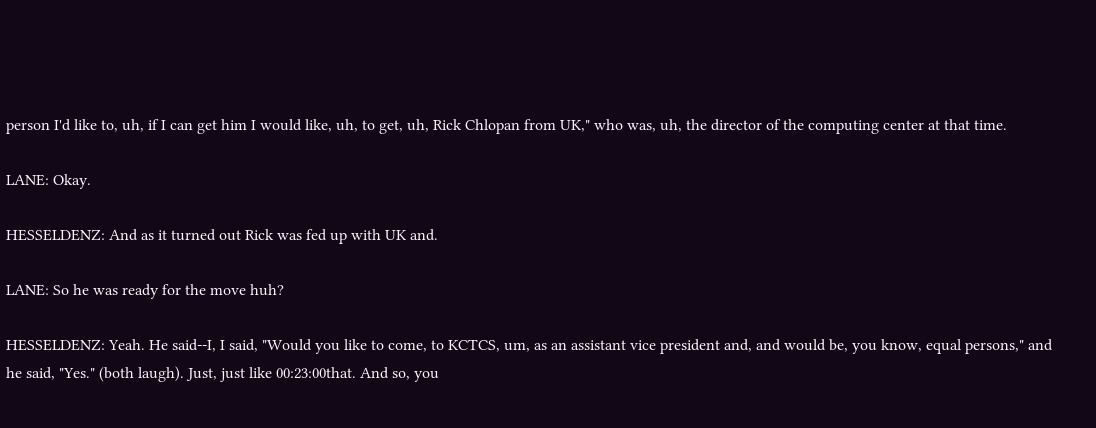person I'd like to, uh, if I can get him I would like, uh, to get, uh, Rick Chlopan from UK," who was, uh, the director of the computing center at that time.

LANE: Okay.

HESSELDENZ: And as it turned out Rick was fed up with UK and.

LANE: So he was ready for the move huh?

HESSELDENZ: Yeah. He said--I, I said, "Would you like to come, to KCTCS, um, as an assistant vice president and, and would be, you know, equal persons," and he said, "Yes." (both laugh). Just, just like 00:23:00that. And so, you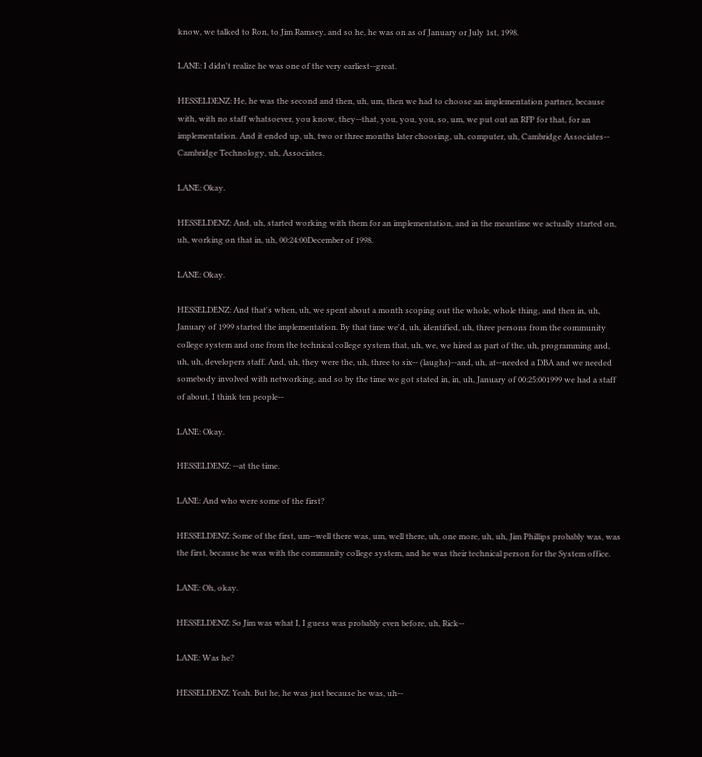know, we talked to Ron, to Jim Ramsey, and so he, he was on as of January or July 1st, 1998.

LANE: I didn't realize he was one of the very earliest--great.

HESSELDENZ: He, he was the second and then, uh, um, then we had to choose an implementation partner, because with, with no staff whatsoever, you know, they--that, you, you, you, so, um, we put out an RFP for that, for an implementation. And it ended up, uh, two or three months later choosing, uh, computer, uh, Cambridge Associates-- Cambridge Technology, uh, Associates.

LANE: Okay.

HESSELDENZ: And, uh, started working with them for an implementation, and in the meantime we actually started on, uh, working on that in, uh, 00:24:00December of 1998.

LANE: Okay.

HESSELDENZ: And that's when, uh, we spent about a month scoping out the whole, whole thing, and then in, uh, January of 1999 started the implementation. By that time we'd, uh, identified, uh, three persons from the community college system and one from the technical college system that, uh, we, we hired as part of the, uh, programming and, uh, uh, developers staff. And, uh, they were the, uh, three to six-- (laughs)--and, uh, at--needed a DBA and we needed somebody involved with networking, and so by the time we got stated in, in, uh, January of 00:25:001999 we had a staff of about, I think ten people--

LANE: Okay.

HESSELDENZ: --at the time.

LANE: And who were some of the first?

HESSELDENZ: Some of the first, um--well there was, um, well there, uh, one more, uh, uh, Jim Phillips probably was, was the first, because he was with the community college system, and he was their technical person for the System office.

LANE: Oh, okay.

HESSELDENZ: So Jim was what I, I guess was probably even before, uh, Rick--

LANE: Was he?

HESSELDENZ: Yeah. But he, he was just because he was, uh--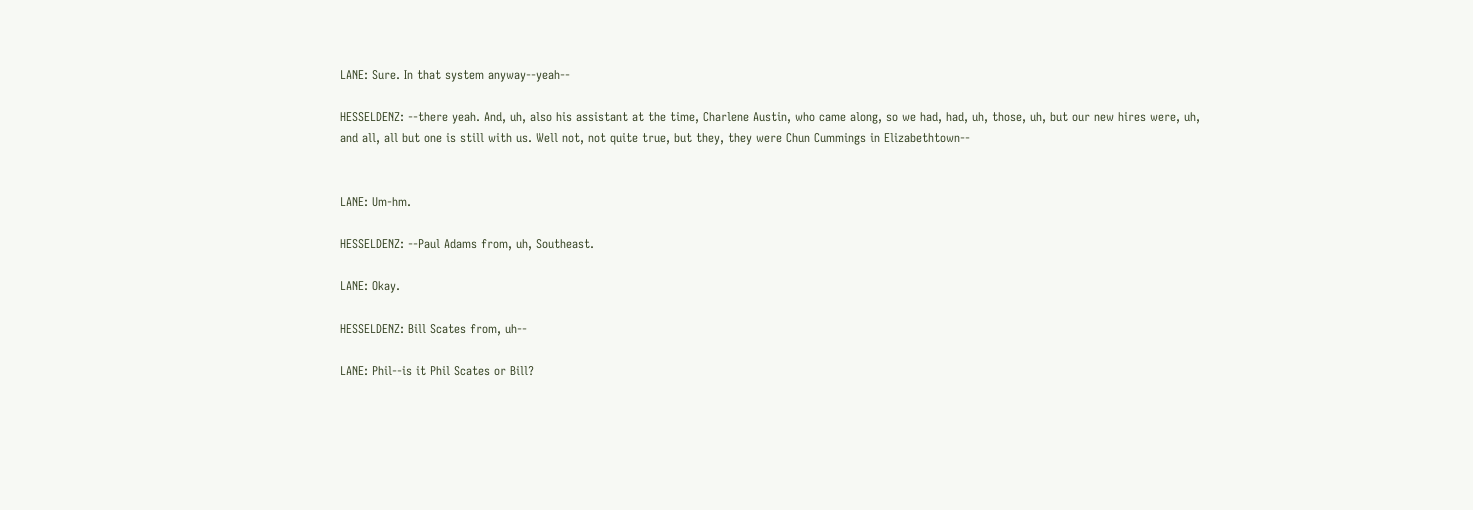LANE: Sure. In that system anyway--yeah--

HESSELDENZ: --there yeah. And, uh, also his assistant at the time, Charlene Austin, who came along, so we had, had, uh, those, uh, but our new hires were, uh, and all, all but one is still with us. Well not, not quite true, but they, they were Chun Cummings in Elizabethtown--


LANE: Um-hm.

HESSELDENZ: --Paul Adams from, uh, Southeast.

LANE: Okay.

HESSELDENZ: Bill Scates from, uh--

LANE: Phil--is it Phil Scates or Bill?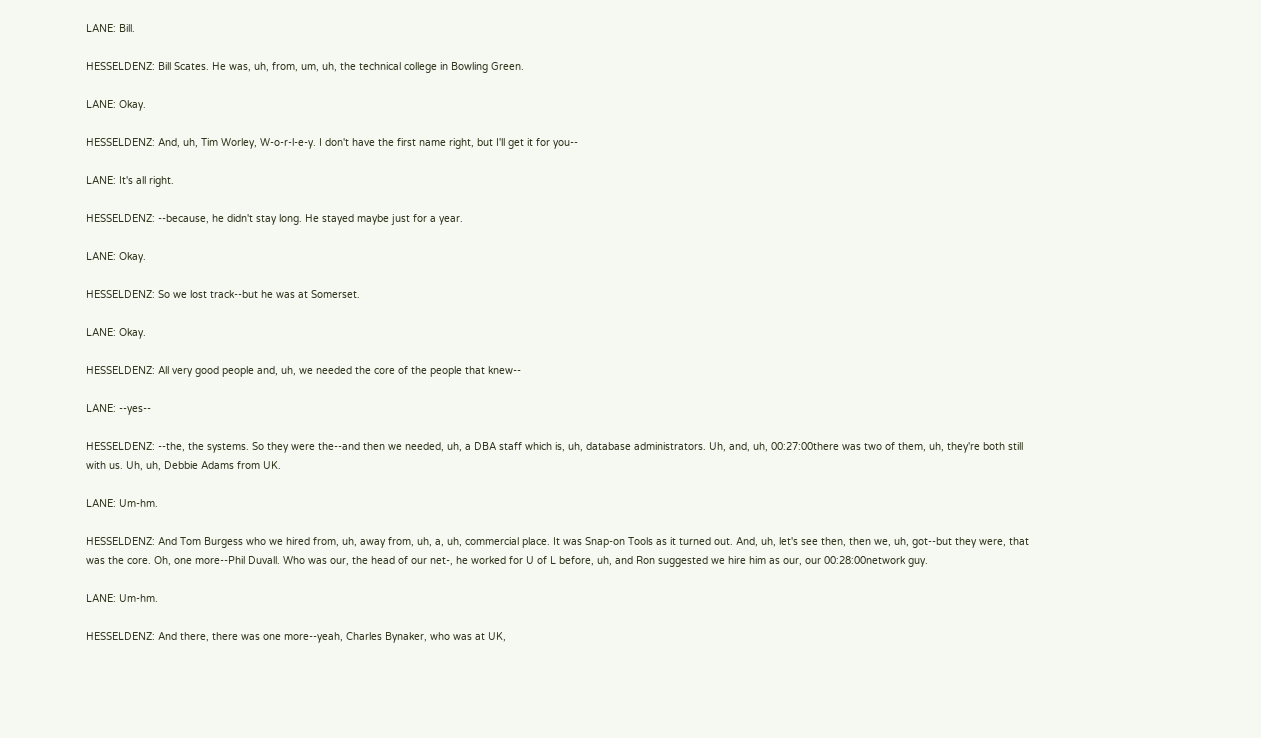LANE: Bill.

HESSELDENZ: Bill Scates. He was, uh, from, um, uh, the technical college in Bowling Green.

LANE: Okay.

HESSELDENZ: And, uh, Tim Worley, W-o-r-l-e-y. I don't have the first name right, but I'll get it for you--

LANE: It's all right.

HESSELDENZ: --because, he didn't stay long. He stayed maybe just for a year.

LANE: Okay.

HESSELDENZ: So we lost track--but he was at Somerset.

LANE: Okay.

HESSELDENZ: All very good people and, uh, we needed the core of the people that knew--

LANE: --yes--

HESSELDENZ: --the, the systems. So they were the--and then we needed, uh, a DBA staff which is, uh, database administrators. Uh, and, uh, 00:27:00there was two of them, uh, they're both still with us. Uh, uh, Debbie Adams from UK.

LANE: Um-hm.

HESSELDENZ: And Tom Burgess who we hired from, uh, away from, uh, a, uh, commercial place. It was Snap-on Tools as it turned out. And, uh, let's see then, then we, uh, got--but they were, that was the core. Oh, one more--Phil Duvall. Who was our, the head of our net-, he worked for U of L before, uh, and Ron suggested we hire him as our, our 00:28:00network guy.

LANE: Um-hm.

HESSELDENZ: And there, there was one more--yeah, Charles Bynaker, who was at UK,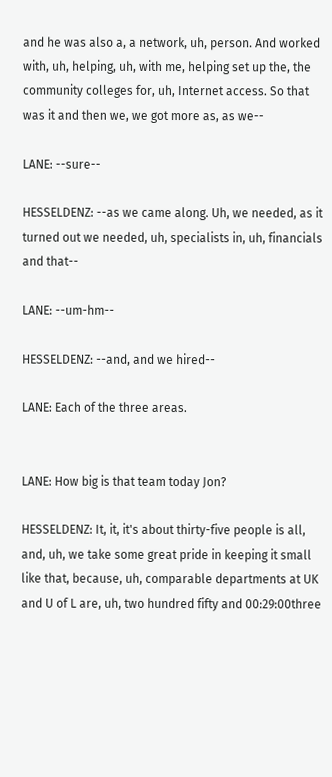and he was also a, a network, uh, person. And worked with, uh, helping, uh, with me, helping set up the, the community colleges for, uh, Internet access. So that was it and then we, we got more as, as we--

LANE: --sure--

HESSELDENZ: --as we came along. Uh, we needed, as it turned out we needed, uh, specialists in, uh, financials and that--

LANE: --um-hm--

HESSELDENZ: --and, and we hired--

LANE: Each of the three areas.


LANE: How big is that team today Jon?

HESSELDENZ: It, it, it's about thirty-five people is all, and, uh, we take some great pride in keeping it small like that, because, uh, comparable departments at UK and U of L are, uh, two hundred fifty and 00:29:00three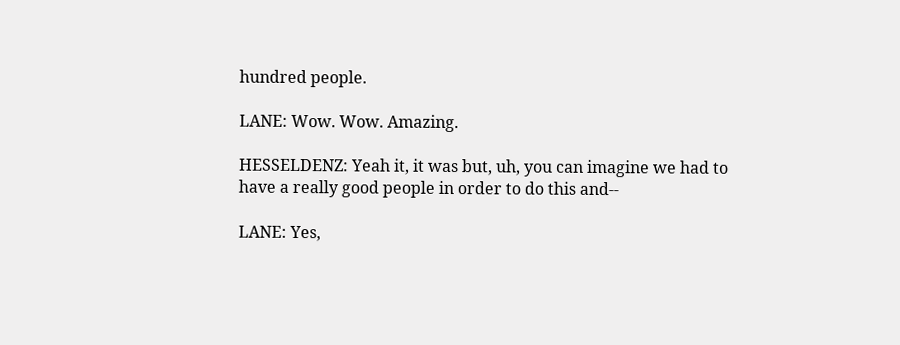hundred people.

LANE: Wow. Wow. Amazing.

HESSELDENZ: Yeah it, it was but, uh, you can imagine we had to have a really good people in order to do this and--

LANE: Yes,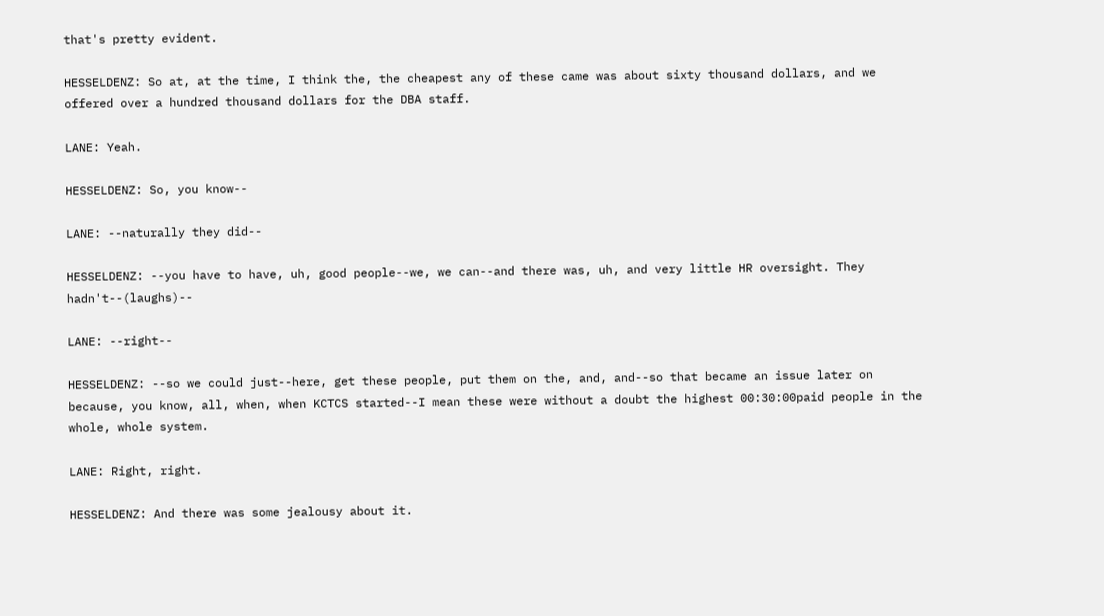that's pretty evident.

HESSELDENZ: So at, at the time, I think the, the cheapest any of these came was about sixty thousand dollars, and we offered over a hundred thousand dollars for the DBA staff.

LANE: Yeah.

HESSELDENZ: So, you know--

LANE: --naturally they did--

HESSELDENZ: --you have to have, uh, good people--we, we can--and there was, uh, and very little HR oversight. They hadn't--(laughs)--

LANE: --right--

HESSELDENZ: --so we could just--here, get these people, put them on the, and, and--so that became an issue later on because, you know, all, when, when KCTCS started--I mean these were without a doubt the highest 00:30:00paid people in the whole, whole system.

LANE: Right, right.

HESSELDENZ: And there was some jealousy about it.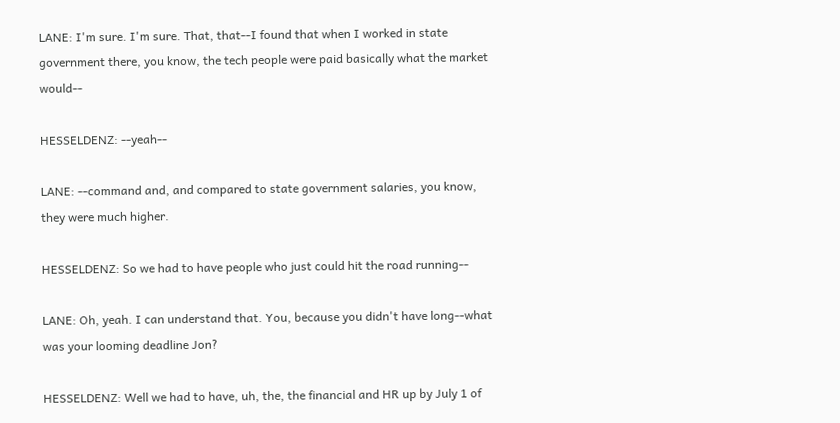LANE: I'm sure. I'm sure. That, that--I found that when I worked in state government there, you know, the tech people were paid basically what the market would--

HESSELDENZ: --yeah--

LANE: --command and, and compared to state government salaries, you know, they were much higher.

HESSELDENZ: So we had to have people who just could hit the road running--

LANE: Oh, yeah. I can understand that. You, because you didn't have long--what was your looming deadline Jon?

HESSELDENZ: Well we had to have, uh, the, the financial and HR up by July 1 of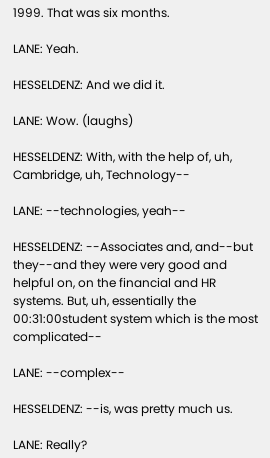1999. That was six months.

LANE: Yeah.

HESSELDENZ: And we did it.

LANE: Wow. (laughs)

HESSELDENZ: With, with the help of, uh, Cambridge, uh, Technology--

LANE: --technologies, yeah--

HESSELDENZ: --Associates and, and--but they--and they were very good and helpful on, on the financial and HR systems. But, uh, essentially the 00:31:00student system which is the most complicated--

LANE: --complex--

HESSELDENZ: --is, was pretty much us.

LANE: Really?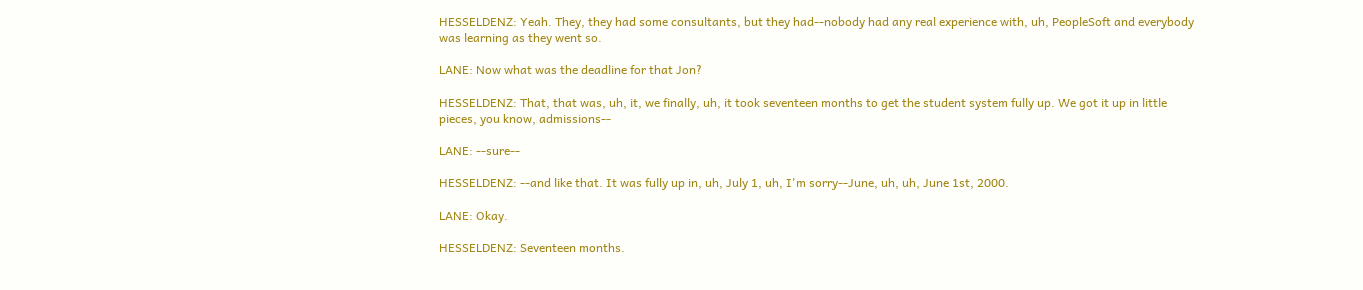HESSELDENZ: Yeah. They, they had some consultants, but they had--nobody had any real experience with, uh, PeopleSoft and everybody was learning as they went so.

LANE: Now what was the deadline for that Jon?

HESSELDENZ: That, that was, uh, it, we finally, uh, it took seventeen months to get the student system fully up. We got it up in little pieces, you know, admissions--

LANE: --sure--

HESSELDENZ: --and like that. It was fully up in, uh, July 1, uh, I'm sorry--June, uh, uh, June 1st, 2000.

LANE: Okay.

HESSELDENZ: Seventeen months.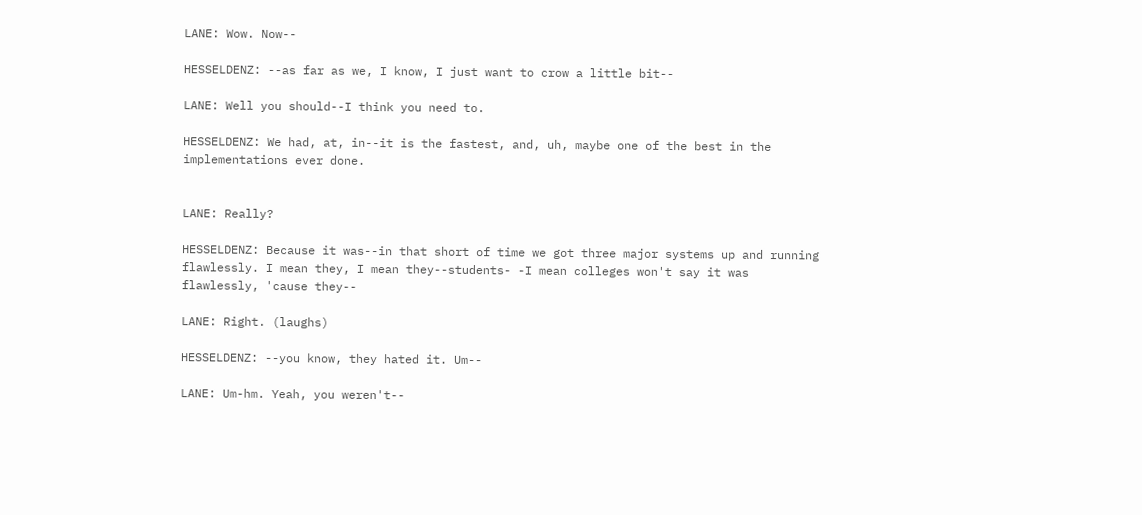LANE: Wow. Now--

HESSELDENZ: --as far as we, I know, I just want to crow a little bit--

LANE: Well you should--I think you need to.

HESSELDENZ: We had, at, in--it is the fastest, and, uh, maybe one of the best in the implementations ever done.


LANE: Really?

HESSELDENZ: Because it was--in that short of time we got three major systems up and running flawlessly. I mean they, I mean they--students- -I mean colleges won't say it was flawlessly, 'cause they--

LANE: Right. (laughs)

HESSELDENZ: --you know, they hated it. Um--

LANE: Um-hm. Yeah, you weren't--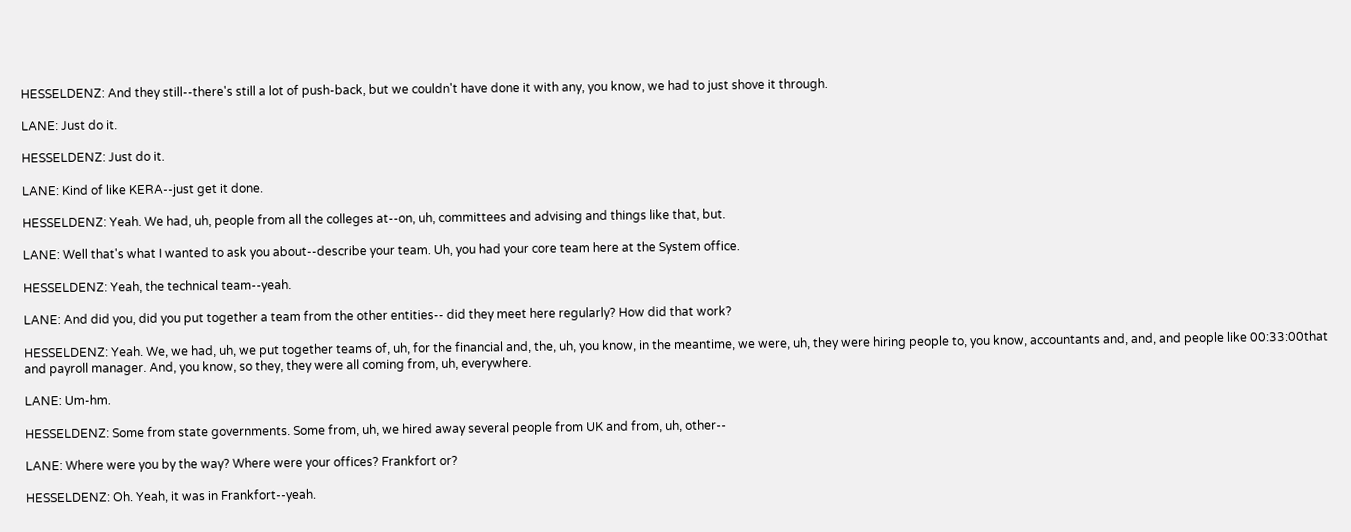HESSELDENZ: And they still--there's still a lot of push-back, but we couldn't have done it with any, you know, we had to just shove it through.

LANE: Just do it.

HESSELDENZ: Just do it.

LANE: Kind of like KERA--just get it done.

HESSELDENZ: Yeah. We had, uh, people from all the colleges at--on, uh, committees and advising and things like that, but.

LANE: Well that's what I wanted to ask you about--describe your team. Uh, you had your core team here at the System office.

HESSELDENZ: Yeah, the technical team--yeah.

LANE: And did you, did you put together a team from the other entities-- did they meet here regularly? How did that work?

HESSELDENZ: Yeah. We, we had, uh, we put together teams of, uh, for the financial and, the, uh, you know, in the meantime, we were, uh, they were hiring people to, you know, accountants and, and, and people like 00:33:00that and payroll manager. And, you know, so they, they were all coming from, uh, everywhere.

LANE: Um-hm.

HESSELDENZ: Some from state governments. Some from, uh, we hired away several people from UK and from, uh, other--

LANE: Where were you by the way? Where were your offices? Frankfort or?

HESSELDENZ: Oh. Yeah, it was in Frankfort--yeah.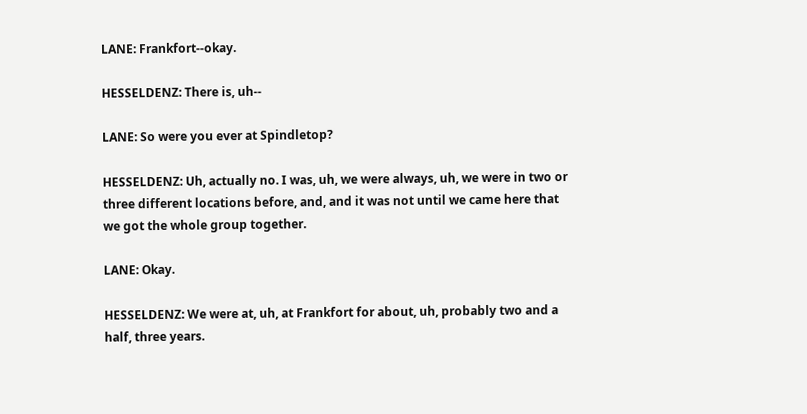LANE: Frankfort--okay.

HESSELDENZ: There is, uh--

LANE: So were you ever at Spindletop?

HESSELDENZ: Uh, actually no. I was, uh, we were always, uh, we were in two or three different locations before, and, and it was not until we came here that we got the whole group together.

LANE: Okay.

HESSELDENZ: We were at, uh, at Frankfort for about, uh, probably two and a half, three years.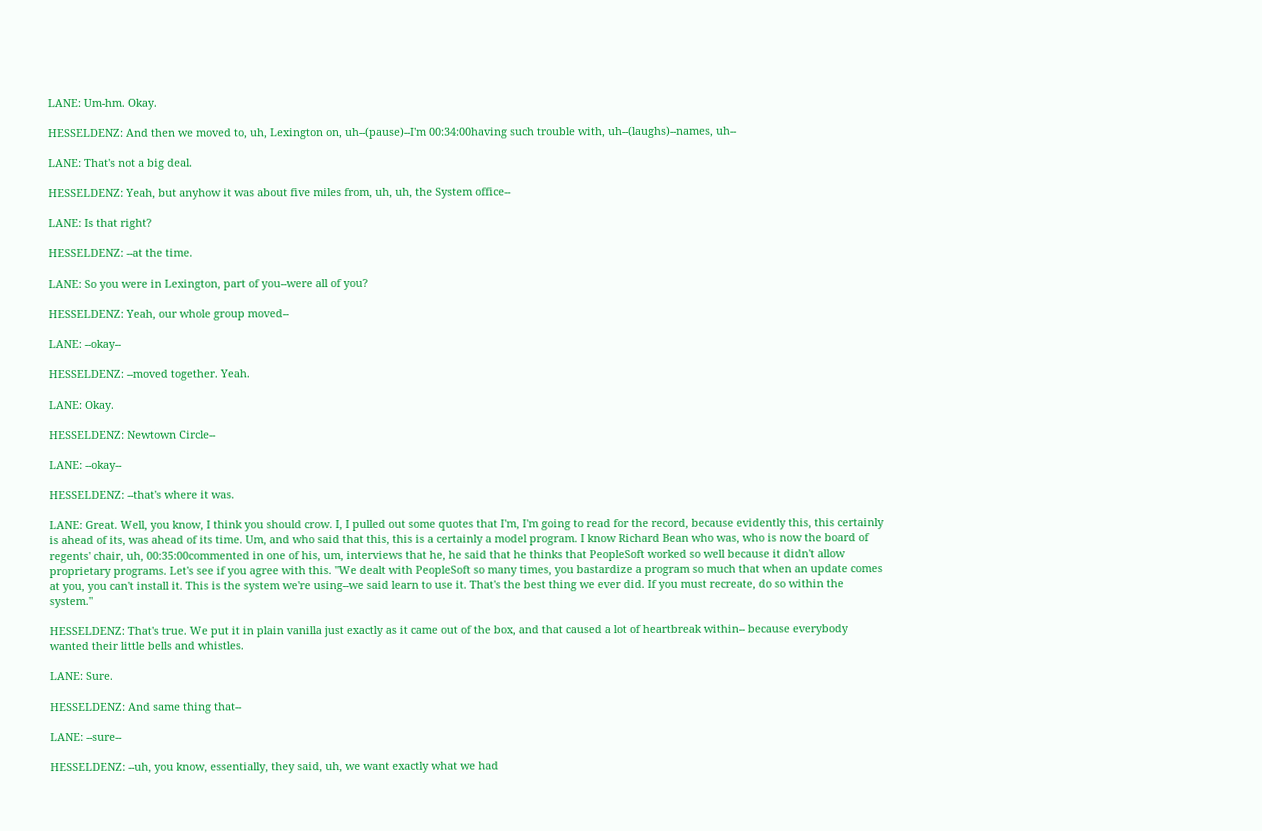LANE: Um-hm. Okay.

HESSELDENZ: And then we moved to, uh, Lexington on, uh--(pause)--I'm 00:34:00having such trouble with, uh--(laughs)--names, uh--

LANE: That's not a big deal.

HESSELDENZ: Yeah, but anyhow it was about five miles from, uh, uh, the System office--

LANE: Is that right?

HESSELDENZ: --at the time.

LANE: So you were in Lexington, part of you--were all of you?

HESSELDENZ: Yeah, our whole group moved--

LANE: --okay--

HESSELDENZ: --moved together. Yeah.

LANE: Okay.

HESSELDENZ: Newtown Circle--

LANE: --okay--

HESSELDENZ: --that's where it was.

LANE: Great. Well, you know, I think you should crow. I, I pulled out some quotes that I'm, I'm going to read for the record, because evidently this, this certainly is ahead of its, was ahead of its time. Um, and who said that this, this is a certainly a model program. I know Richard Bean who was, who is now the board of regents' chair, uh, 00:35:00commented in one of his, um, interviews that he, he said that he thinks that PeopleSoft worked so well because it didn't allow proprietary programs. Let's see if you agree with this. "We dealt with PeopleSoft so many times, you bastardize a program so much that when an update comes at you, you can't install it. This is the system we're using--we said learn to use it. That's the best thing we ever did. If you must recreate, do so within the system."

HESSELDENZ: That's true. We put it in plain vanilla just exactly as it came out of the box, and that caused a lot of heartbreak within-- because everybody wanted their little bells and whistles.

LANE: Sure.

HESSELDENZ: And same thing that--

LANE: --sure--

HESSELDENZ: --uh, you know, essentially, they said, uh, we want exactly what we had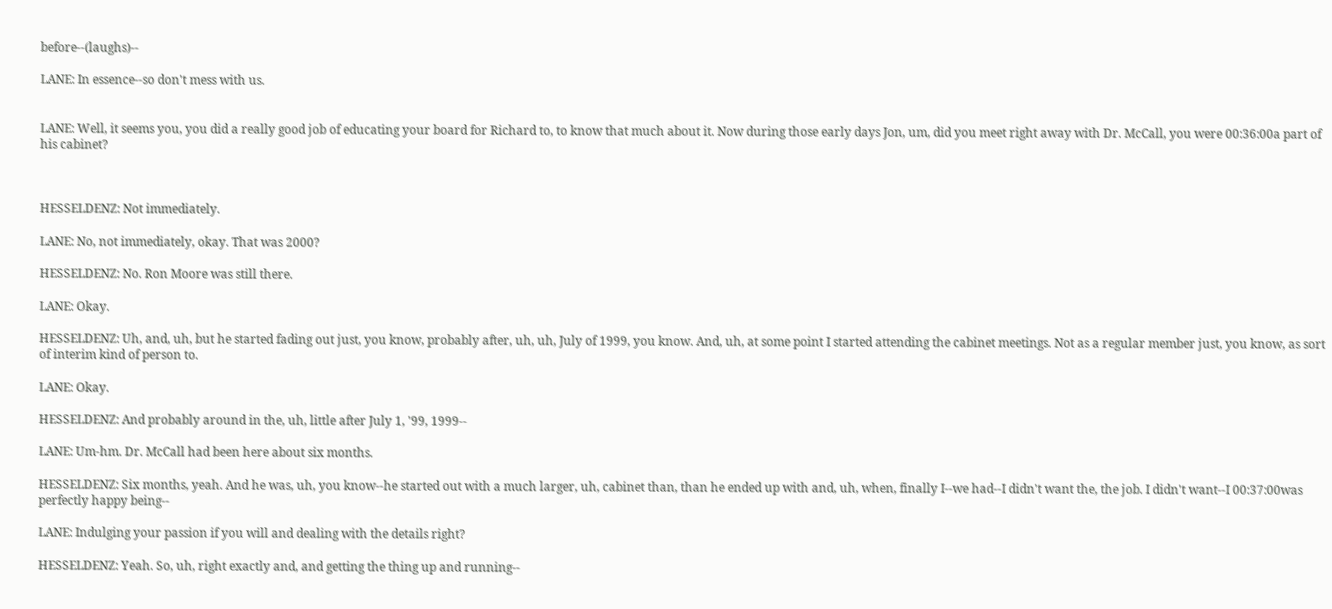before--(laughs)--

LANE: In essence--so don't mess with us.


LANE: Well, it seems you, you did a really good job of educating your board for Richard to, to know that much about it. Now during those early days Jon, um, did you meet right away with Dr. McCall, you were 00:36:00a part of his cabinet?



HESSELDENZ: Not immediately.

LANE: No, not immediately, okay. That was 2000?

HESSELDENZ: No. Ron Moore was still there.

LANE: Okay.

HESSELDENZ: Uh, and, uh, but he started fading out just, you know, probably after, uh, uh, July of 1999, you know. And, uh, at some point I started attending the cabinet meetings. Not as a regular member just, you know, as sort of interim kind of person to.

LANE: Okay.

HESSELDENZ: And probably around in the, uh, little after July 1, '99, 1999--

LANE: Um-hm. Dr. McCall had been here about six months.

HESSELDENZ: Six months, yeah. And he was, uh, you know--he started out with a much larger, uh, cabinet than, than he ended up with and, uh, when, finally I--we had--I didn't want the, the job. I didn't want--I 00:37:00was perfectly happy being--

LANE: Indulging your passion if you will and dealing with the details right?

HESSELDENZ: Yeah. So, uh, right exactly and, and getting the thing up and running--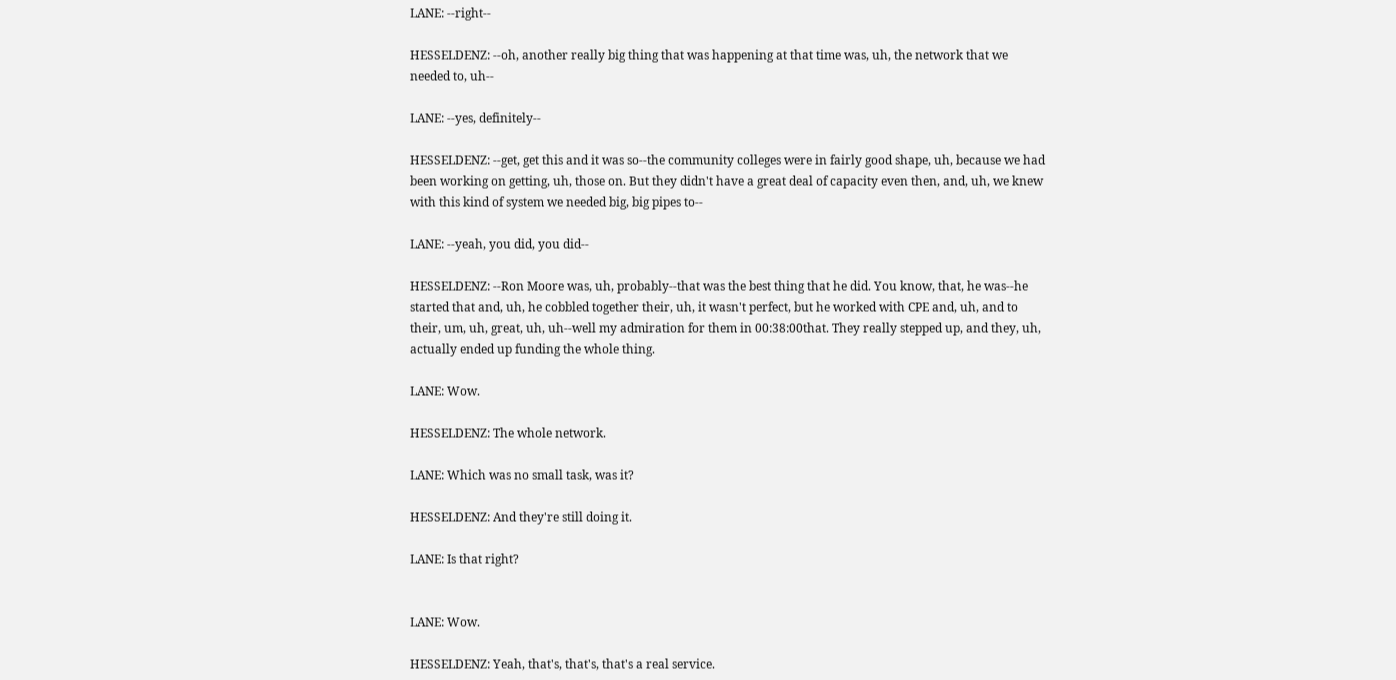LANE: --right--

HESSELDENZ: --oh, another really big thing that was happening at that time was, uh, the network that we needed to, uh--

LANE: --yes, definitely--

HESSELDENZ: --get, get this and it was so--the community colleges were in fairly good shape, uh, because we had been working on getting, uh, those on. But they didn't have a great deal of capacity even then, and, uh, we knew with this kind of system we needed big, big pipes to--

LANE: --yeah, you did, you did--

HESSELDENZ: --Ron Moore was, uh, probably--that was the best thing that he did. You know, that, he was--he started that and, uh, he cobbled together their, uh, it wasn't perfect, but he worked with CPE and, uh, and to their, um, uh, great, uh, uh--well my admiration for them in 00:38:00that. They really stepped up, and they, uh, actually ended up funding the whole thing.

LANE: Wow.

HESSELDENZ: The whole network.

LANE: Which was no small task, was it?

HESSELDENZ: And they're still doing it.

LANE: Is that right?


LANE: Wow.

HESSELDENZ: Yeah, that's, that's, that's a real service.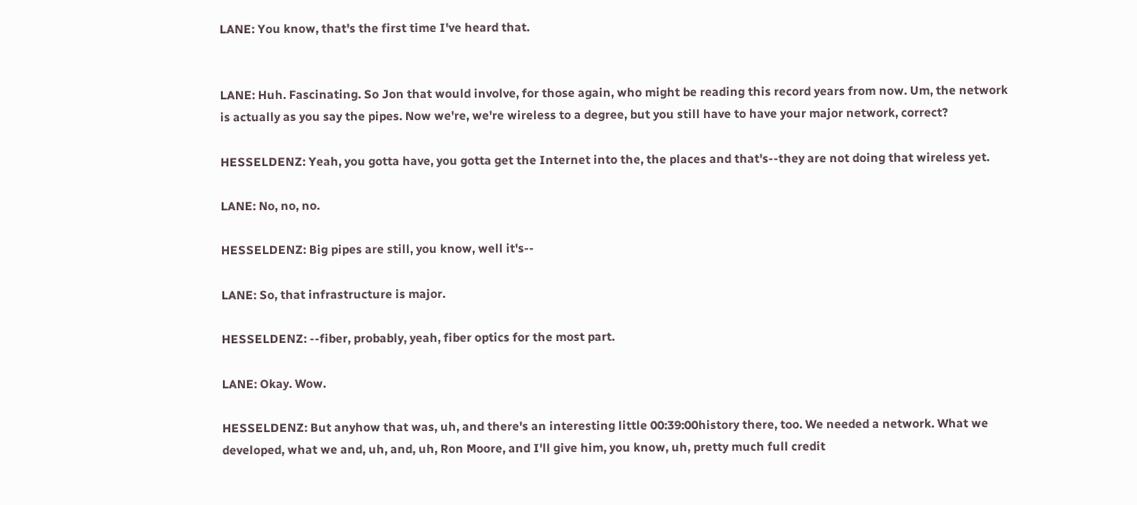LANE: You know, that's the first time I've heard that.


LANE: Huh. Fascinating. So Jon that would involve, for those again, who might be reading this record years from now. Um, the network is actually as you say the pipes. Now we're, we're wireless to a degree, but you still have to have your major network, correct?

HESSELDENZ: Yeah, you gotta have, you gotta get the Internet into the, the places and that's--they are not doing that wireless yet.

LANE: No, no, no.

HESSELDENZ: Big pipes are still, you know, well it's--

LANE: So, that infrastructure is major.

HESSELDENZ: --fiber, probably, yeah, fiber optics for the most part.

LANE: Okay. Wow.

HESSELDENZ: But anyhow that was, uh, and there's an interesting little 00:39:00history there, too. We needed a network. What we developed, what we and, uh, and, uh, Ron Moore, and I'll give him, you know, uh, pretty much full credit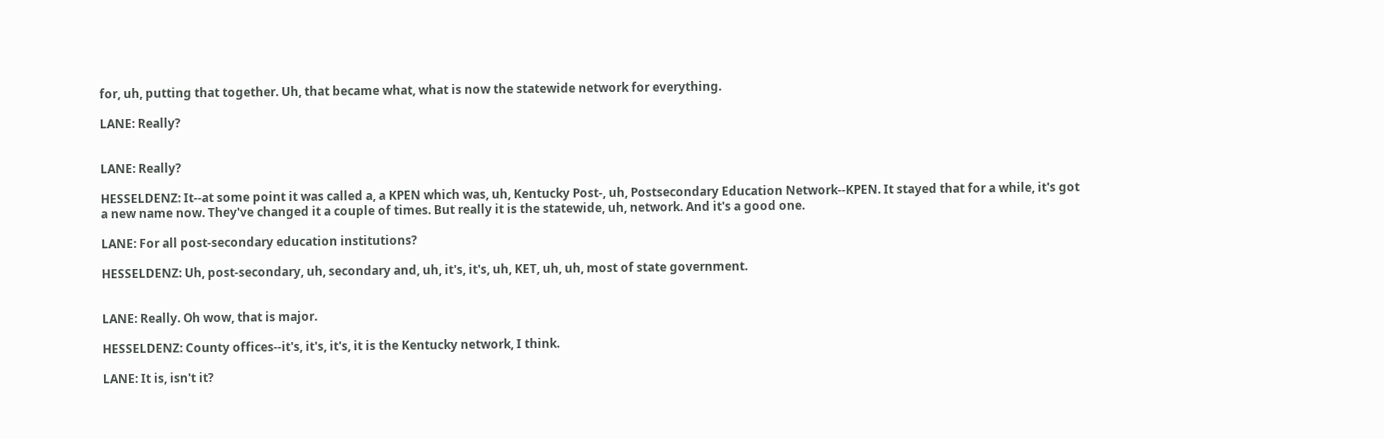for, uh, putting that together. Uh, that became what, what is now the statewide network for everything.

LANE: Really?


LANE: Really?

HESSELDENZ: It--at some point it was called a, a KPEN which was, uh, Kentucky Post-, uh, Postsecondary Education Network--KPEN. It stayed that for a while, it's got a new name now. They've changed it a couple of times. But really it is the statewide, uh, network. And it's a good one.

LANE: For all post-secondary education institutions?

HESSELDENZ: Uh, post-secondary, uh, secondary and, uh, it's, it's, uh, KET, uh, uh, most of state government.


LANE: Really. Oh wow, that is major.

HESSELDENZ: County offices--it's, it's, it's, it is the Kentucky network, I think.

LANE: It is, isn't it?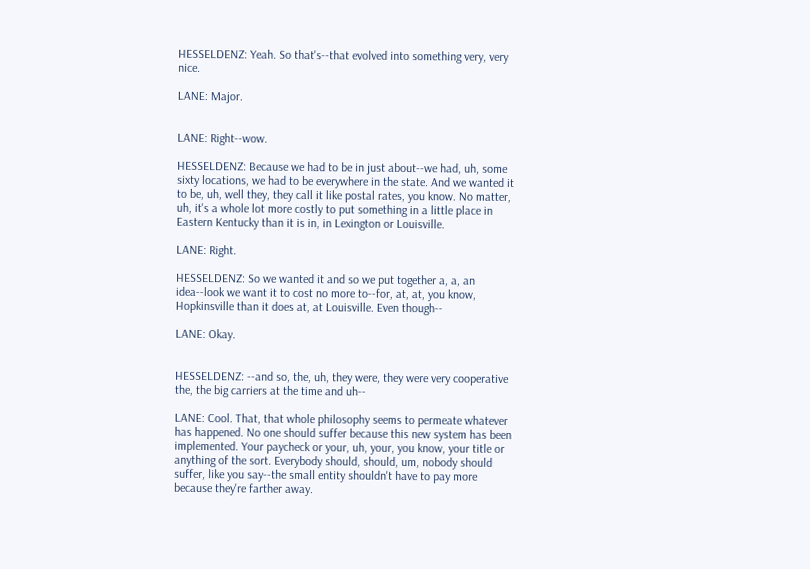HESSELDENZ: Yeah. So that's--that evolved into something very, very nice.

LANE: Major.


LANE: Right--wow.

HESSELDENZ: Because we had to be in just about--we had, uh, some sixty locations, we had to be everywhere in the state. And we wanted it to be, uh, well they, they call it like postal rates, you know. No matter, uh, it's a whole lot more costly to put something in a little place in Eastern Kentucky than it is in, in Lexington or Louisville.

LANE: Right.

HESSELDENZ: So we wanted it and so we put together a, a, an idea--look we want it to cost no more to--for, at, at, you know, Hopkinsville than it does at, at Louisville. Even though--

LANE: Okay.


HESSELDENZ: --and so, the, uh, they were, they were very cooperative the, the big carriers at the time and uh--

LANE: Cool. That, that whole philosophy seems to permeate whatever has happened. No one should suffer because this new system has been implemented. Your paycheck or your, uh, your, you know, your title or anything of the sort. Everybody should, should, um, nobody should suffer, like you say--the small entity shouldn't have to pay more because they're farther away.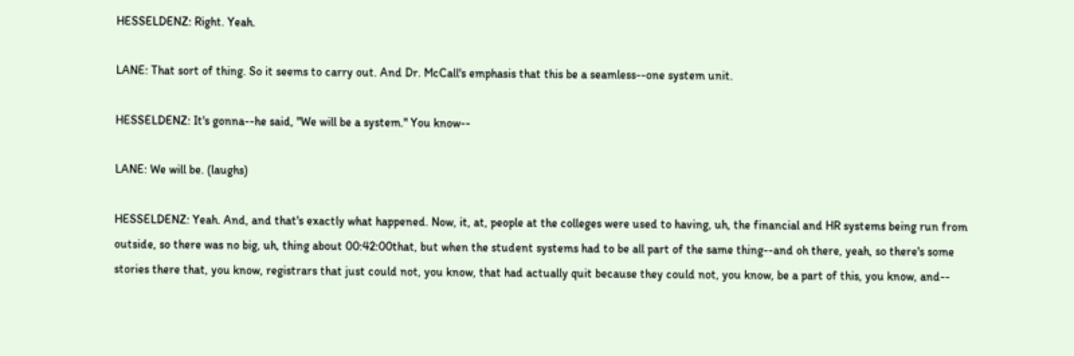HESSELDENZ: Right. Yeah.

LANE: That sort of thing. So it seems to carry out. And Dr. McCall's emphasis that this be a seamless--one system unit.

HESSELDENZ: It's gonna--he said, "We will be a system." You know--

LANE: We will be. (laughs)

HESSELDENZ: Yeah. And, and that's exactly what happened. Now, it, at, people at the colleges were used to having, uh, the financial and HR systems being run from outside, so there was no big, uh, thing about 00:42:00that, but when the student systems had to be all part of the same thing--and oh there, yeah, so there's some stories there that, you know, registrars that just could not, you know, that had actually quit because they could not, you know, be a part of this, you know, and--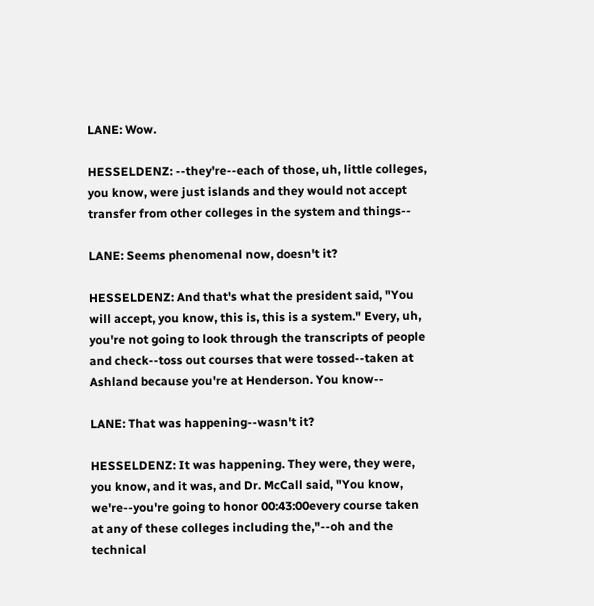LANE: Wow.

HESSELDENZ: --they're--each of those, uh, little colleges, you know, were just islands and they would not accept transfer from other colleges in the system and things--

LANE: Seems phenomenal now, doesn't it?

HESSELDENZ: And that's what the president said, "You will accept, you know, this is, this is a system." Every, uh, you're not going to look through the transcripts of people and check--toss out courses that were tossed--taken at Ashland because you're at Henderson. You know--

LANE: That was happening--wasn't it?

HESSELDENZ: It was happening. They were, they were, you know, and it was, and Dr. McCall said, "You know, we're--you're going to honor 00:43:00every course taken at any of these colleges including the,"--oh and the technical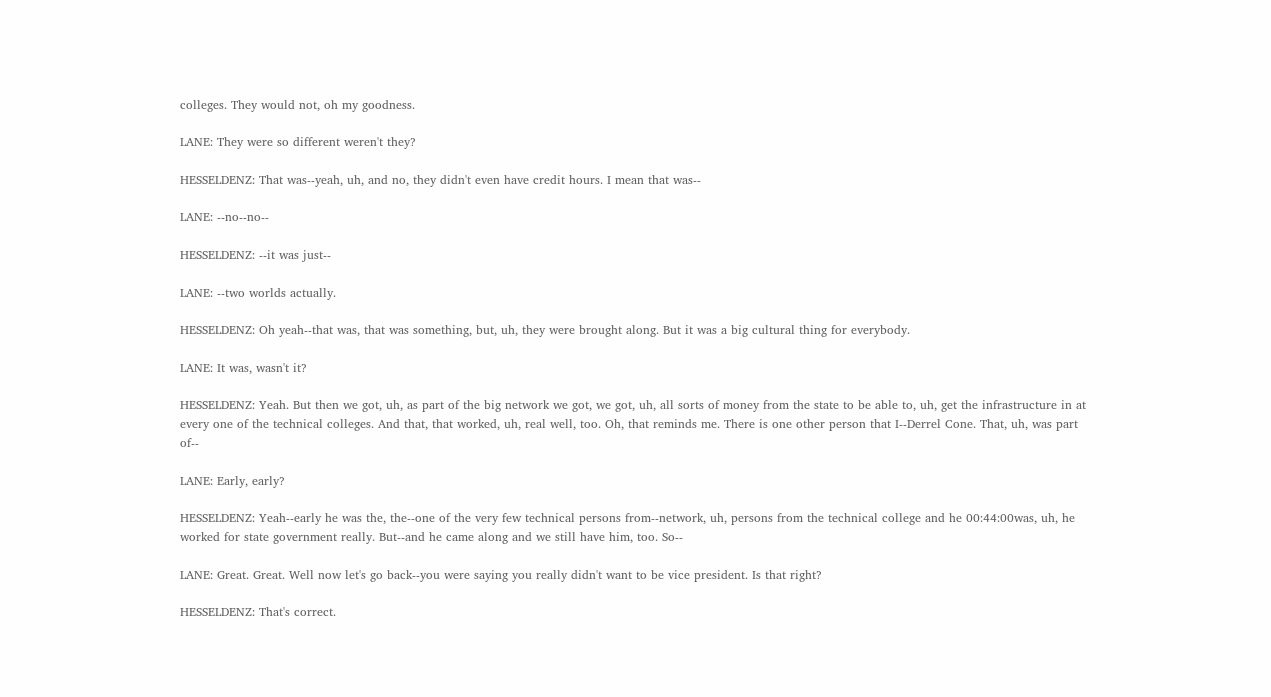colleges. They would not, oh my goodness.

LANE: They were so different weren't they?

HESSELDENZ: That was--yeah, uh, and no, they didn't even have credit hours. I mean that was--

LANE: --no--no--

HESSELDENZ: --it was just--

LANE: --two worlds actually.

HESSELDENZ: Oh yeah--that was, that was something, but, uh, they were brought along. But it was a big cultural thing for everybody.

LANE: It was, wasn't it?

HESSELDENZ: Yeah. But then we got, uh, as part of the big network we got, we got, uh, all sorts of money from the state to be able to, uh, get the infrastructure in at every one of the technical colleges. And that, that worked, uh, real well, too. Oh, that reminds me. There is one other person that I--Derrel Cone. That, uh, was part of--

LANE: Early, early?

HESSELDENZ: Yeah--early he was the, the--one of the very few technical persons from--network, uh, persons from the technical college and he 00:44:00was, uh, he worked for state government really. But--and he came along and we still have him, too. So--

LANE: Great. Great. Well now let's go back--you were saying you really didn't want to be vice president. Is that right?

HESSELDENZ: That's correct.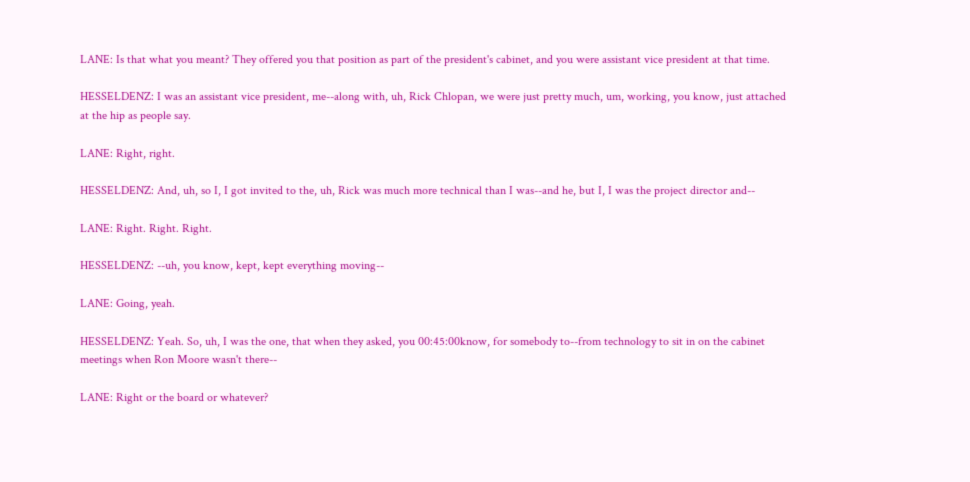LANE: Is that what you meant? They offered you that position as part of the president's cabinet, and you were assistant vice president at that time.

HESSELDENZ: I was an assistant vice president, me--along with, uh, Rick Chlopan, we were just pretty much, um, working, you know, just attached at the hip as people say.

LANE: Right, right.

HESSELDENZ: And, uh, so I, I got invited to the, uh, Rick was much more technical than I was--and he, but I, I was the project director and--

LANE: Right. Right. Right.

HESSELDENZ: --uh, you know, kept, kept everything moving--

LANE: Going, yeah.

HESSELDENZ: Yeah. So, uh, I was the one, that when they asked, you 00:45:00know, for somebody to--from technology to sit in on the cabinet meetings when Ron Moore wasn't there--

LANE: Right or the board or whatever?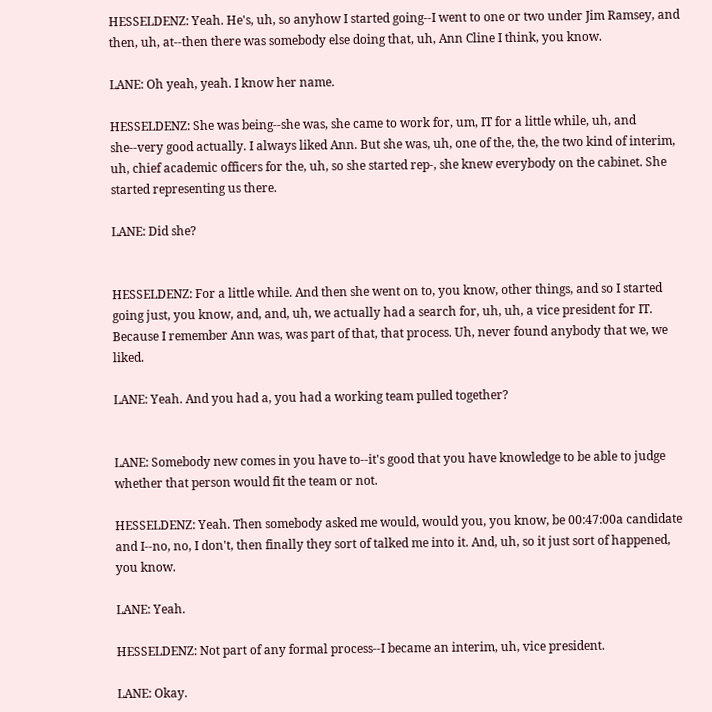HESSELDENZ: Yeah. He's, uh, so anyhow I started going--I went to one or two under Jim Ramsey, and then, uh, at--then there was somebody else doing that, uh, Ann Cline I think, you know.

LANE: Oh yeah, yeah. I know her name.

HESSELDENZ: She was being--she was, she came to work for, um, IT for a little while, uh, and she--very good actually. I always liked Ann. But she was, uh, one of the, the, the two kind of interim, uh, chief academic officers for the, uh, so she started rep-, she knew everybody on the cabinet. She started representing us there.

LANE: Did she?


HESSELDENZ: For a little while. And then she went on to, you know, other things, and so I started going just, you know, and, and, uh, we actually had a search for, uh, uh, a vice president for IT. Because I remember Ann was, was part of that, that process. Uh, never found anybody that we, we liked.

LANE: Yeah. And you had a, you had a working team pulled together?


LANE: Somebody new comes in you have to--it's good that you have knowledge to be able to judge whether that person would fit the team or not.

HESSELDENZ: Yeah. Then somebody asked me would, would you, you know, be 00:47:00a candidate and I--no, no, I don't, then finally they sort of talked me into it. And, uh, so it just sort of happened, you know.

LANE: Yeah.

HESSELDENZ: Not part of any formal process--I became an interim, uh, vice president.

LANE: Okay.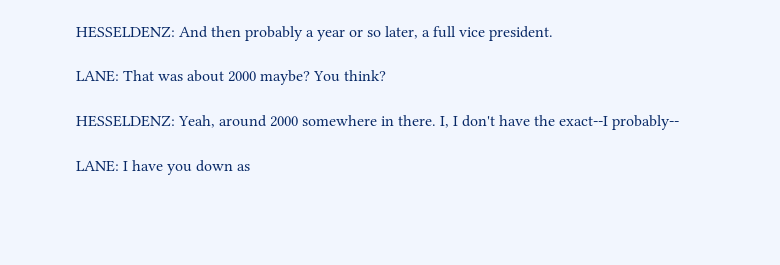HESSELDENZ: And then probably a year or so later, a full vice president.

LANE: That was about 2000 maybe? You think?

HESSELDENZ: Yeah, around 2000 somewhere in there. I, I don't have the exact--I probably--

LANE: I have you down as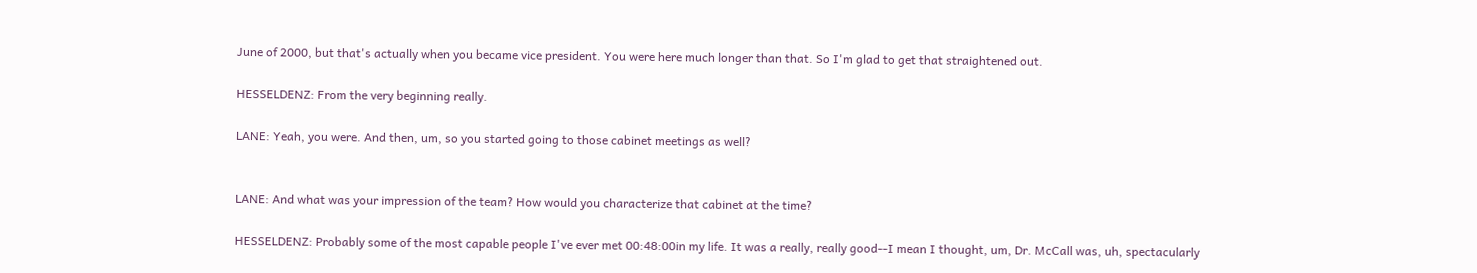June of 2000, but that's actually when you became vice president. You were here much longer than that. So I'm glad to get that straightened out.

HESSELDENZ: From the very beginning really.

LANE: Yeah, you were. And then, um, so you started going to those cabinet meetings as well?


LANE: And what was your impression of the team? How would you characterize that cabinet at the time?

HESSELDENZ: Probably some of the most capable people I've ever met 00:48:00in my life. It was a really, really good--I mean I thought, um, Dr. McCall was, uh, spectacularly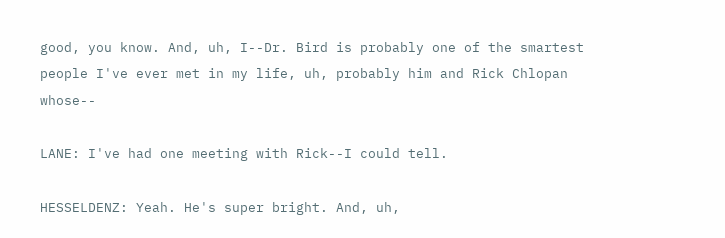good, you know. And, uh, I--Dr. Bird is probably one of the smartest people I've ever met in my life, uh, probably him and Rick Chlopan whose--

LANE: I've had one meeting with Rick--I could tell.

HESSELDENZ: Yeah. He's super bright. And, uh,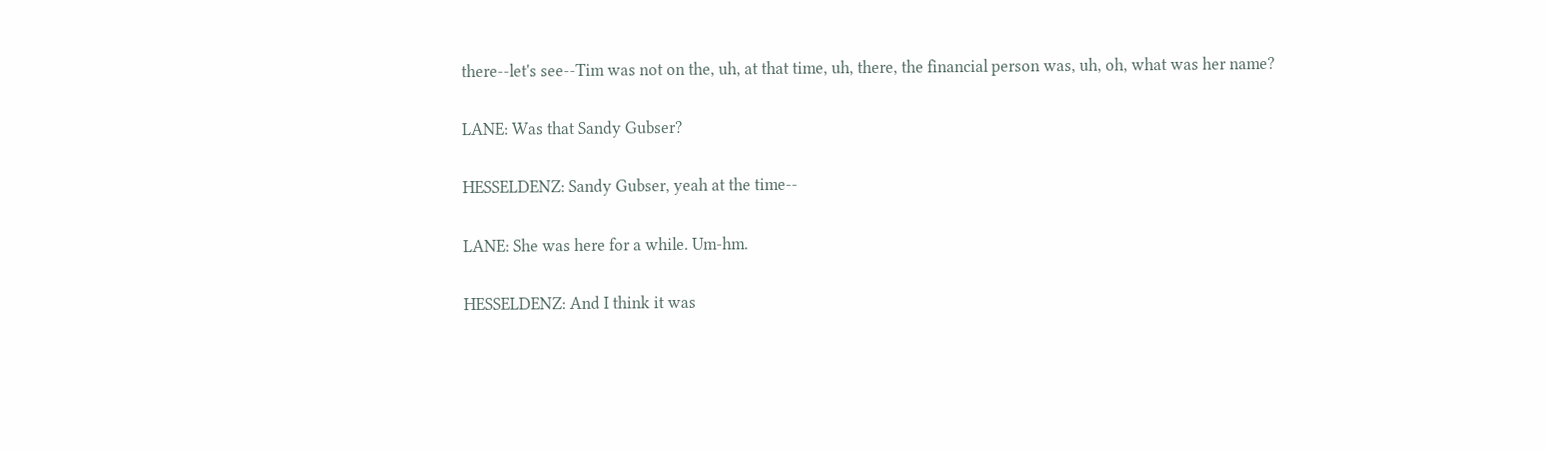there--let's see--Tim was not on the, uh, at that time, uh, there, the financial person was, uh, oh, what was her name?

LANE: Was that Sandy Gubser?

HESSELDENZ: Sandy Gubser, yeah at the time--

LANE: She was here for a while. Um-hm.

HESSELDENZ: And I think it was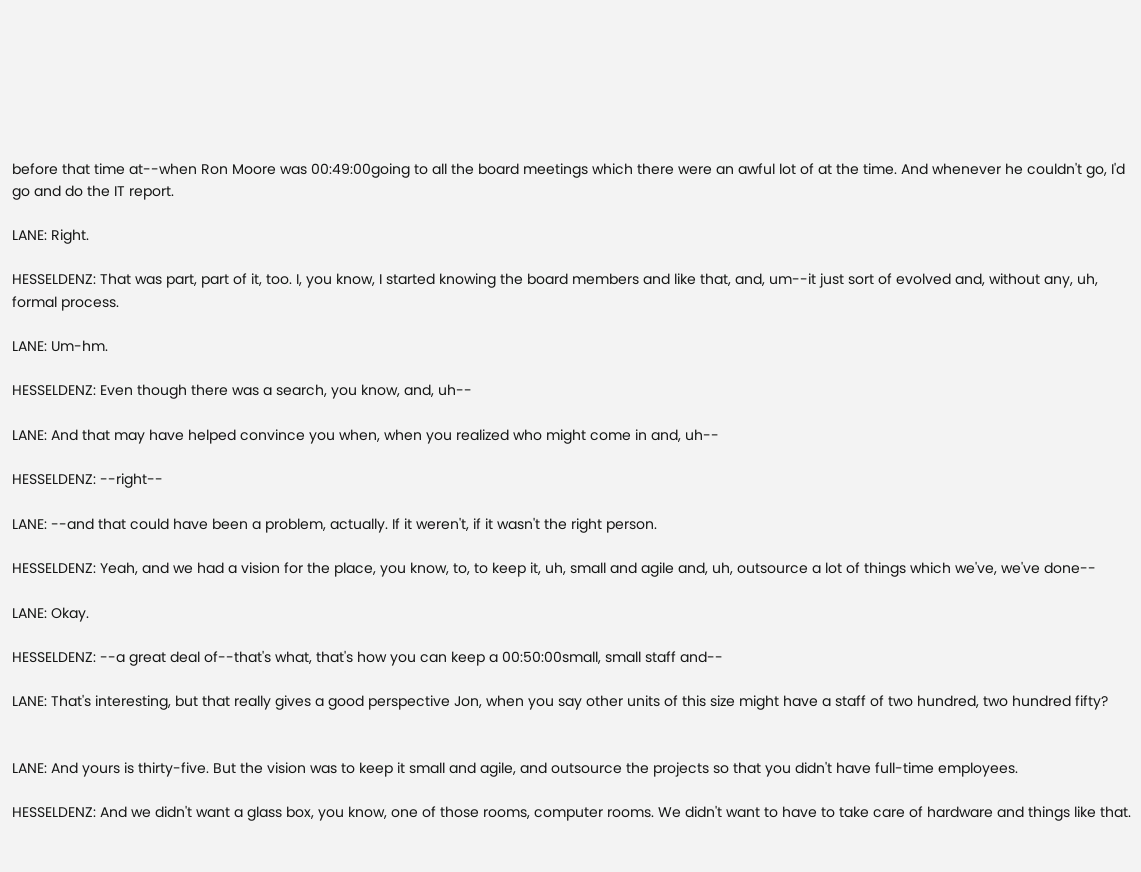before that time at--when Ron Moore was 00:49:00going to all the board meetings which there were an awful lot of at the time. And whenever he couldn't go, I'd go and do the IT report.

LANE: Right.

HESSELDENZ: That was part, part of it, too. I, you know, I started knowing the board members and like that, and, um--it just sort of evolved and, without any, uh, formal process.

LANE: Um-hm.

HESSELDENZ: Even though there was a search, you know, and, uh--

LANE: And that may have helped convince you when, when you realized who might come in and, uh--

HESSELDENZ: --right--

LANE: --and that could have been a problem, actually. If it weren't, if it wasn't the right person.

HESSELDENZ: Yeah, and we had a vision for the place, you know, to, to keep it, uh, small and agile and, uh, outsource a lot of things which we've, we've done--

LANE: Okay.

HESSELDENZ: --a great deal of--that's what, that's how you can keep a 00:50:00small, small staff and--

LANE: That's interesting, but that really gives a good perspective Jon, when you say other units of this size might have a staff of two hundred, two hundred fifty?


LANE: And yours is thirty-five. But the vision was to keep it small and agile, and outsource the projects so that you didn't have full-time employees.

HESSELDENZ: And we didn't want a glass box, you know, one of those rooms, computer rooms. We didn't want to have to take care of hardware and things like that.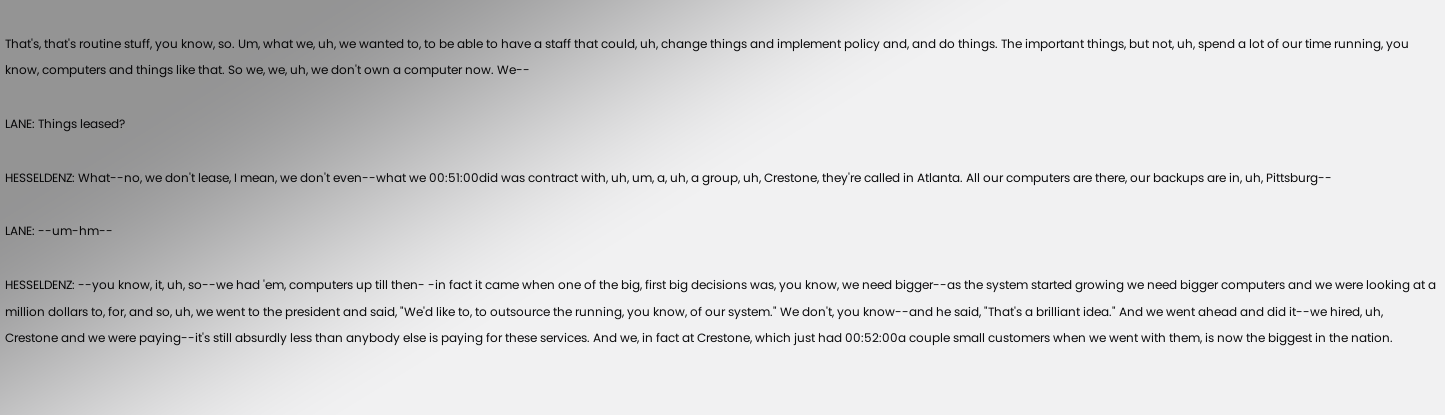That's, that's routine stuff, you know, so. Um, what we, uh, we wanted to, to be able to have a staff that could, uh, change things and implement policy and, and do things. The important things, but not, uh, spend a lot of our time running, you know, computers and things like that. So we, we, uh, we don't own a computer now. We--

LANE: Things leased?

HESSELDENZ: What--no, we don't lease, I mean, we don't even--what we 00:51:00did was contract with, uh, um, a, uh, a group, uh, Crestone, they're called in Atlanta. All our computers are there, our backups are in, uh, Pittsburg--

LANE: --um-hm--

HESSELDENZ: --you know, it, uh, so--we had 'em, computers up till then- -in fact it came when one of the big, first big decisions was, you know, we need bigger--as the system started growing we need bigger computers and we were looking at a million dollars to, for, and so, uh, we went to the president and said, "We'd like to, to outsource the running, you know, of our system." We don't, you know--and he said, "That's a brilliant idea." And we went ahead and did it--we hired, uh, Crestone and we were paying--it's still absurdly less than anybody else is paying for these services. And we, in fact at Crestone, which just had 00:52:00a couple small customers when we went with them, is now the biggest in the nation.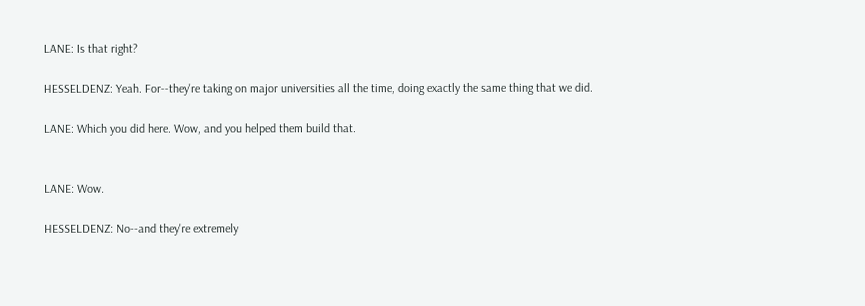LANE: Is that right?

HESSELDENZ: Yeah. For--they're taking on major universities all the time, doing exactly the same thing that we did.

LANE: Which you did here. Wow, and you helped them build that.


LANE: Wow.

HESSELDENZ: No--and they're extremely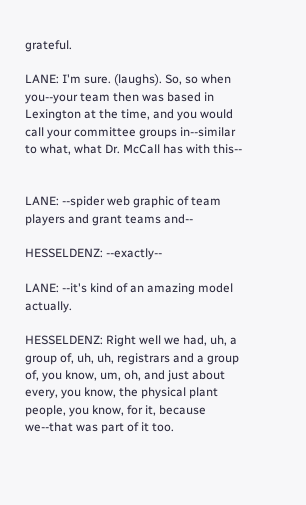grateful.

LANE: I'm sure. (laughs). So, so when you--your team then was based in Lexington at the time, and you would call your committee groups in--similar to what, what Dr. McCall has with this--


LANE: --spider web graphic of team players and grant teams and--

HESSELDENZ: --exactly--

LANE: --it's kind of an amazing model actually.

HESSELDENZ: Right well we had, uh, a group of, uh, uh, registrars and a group of, you know, um, oh, and just about every, you know, the physical plant people, you know, for it, because we--that was part of it too.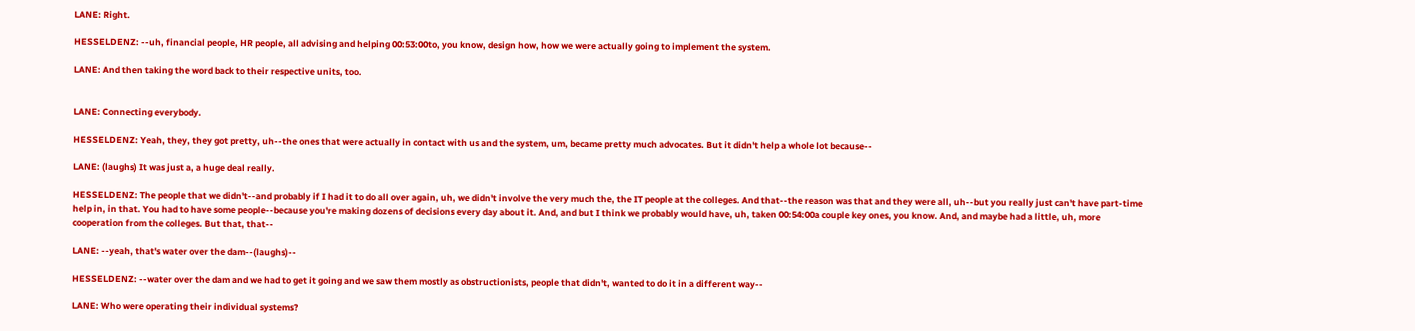LANE: Right.

HESSELDENZ: --uh, financial people, HR people, all advising and helping 00:53:00to, you know, design how, how we were actually going to implement the system.

LANE: And then taking the word back to their respective units, too.


LANE: Connecting everybody.

HESSELDENZ: Yeah, they, they got pretty, uh--the ones that were actually in contact with us and the system, um, became pretty much advocates. But it didn't help a whole lot because--

LANE: (laughs) It was just a, a huge deal really.

HESSELDENZ: The people that we didn't--and probably if I had it to do all over again, uh, we didn't involve the very much the, the IT people at the colleges. And that--the reason was that and they were all, uh--but you really just can't have part-time help in, in that. You had to have some people--because you're making dozens of decisions every day about it. And, and but I think we probably would have, uh, taken 00:54:00a couple key ones, you know. And, and maybe had a little, uh, more cooperation from the colleges. But that, that--

LANE: --yeah, that's water over the dam--(laughs)--

HESSELDENZ: --water over the dam and we had to get it going and we saw them mostly as obstructionists, people that didn't, wanted to do it in a different way--

LANE: Who were operating their individual systems?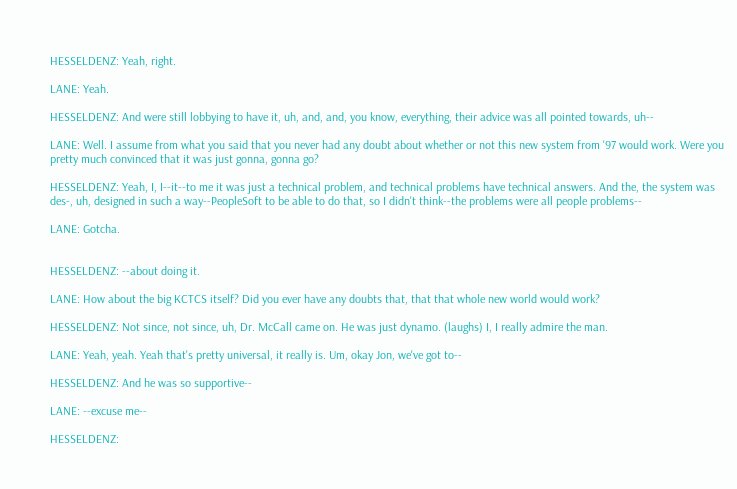HESSELDENZ: Yeah, right.

LANE: Yeah.

HESSELDENZ: And were still lobbying to have it, uh, and, and, you know, everything, their advice was all pointed towards, uh--

LANE: Well. I assume from what you said that you never had any doubt about whether or not this new system from '97 would work. Were you pretty much convinced that it was just gonna, gonna go?

HESSELDENZ: Yeah, I, I--it--to me it was just a technical problem, and technical problems have technical answers. And the, the system was des-, uh, designed in such a way--PeopleSoft to be able to do that, so I didn't think--the problems were all people problems--

LANE: Gotcha.


HESSELDENZ: --about doing it.

LANE: How about the big KCTCS itself? Did you ever have any doubts that, that that whole new world would work?

HESSELDENZ: Not since, not since, uh, Dr. McCall came on. He was just dynamo. (laughs) I, I really admire the man.

LANE: Yeah, yeah. Yeah that's pretty universal, it really is. Um, okay Jon, we've got to--

HESSELDENZ: And he was so supportive--

LANE: --excuse me--

HESSELDENZ: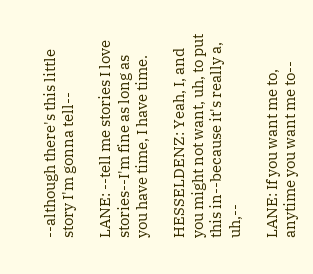--although there's this little story I'm gonna tell--

LANE: --tell me stories I love stories--I'm fine as long as you have time, I have time.

HESSELDENZ: Yeah, I, and you might not want, uh, to put this in--because it's really a, uh,--

LANE: If you want me to, anytime you want me to--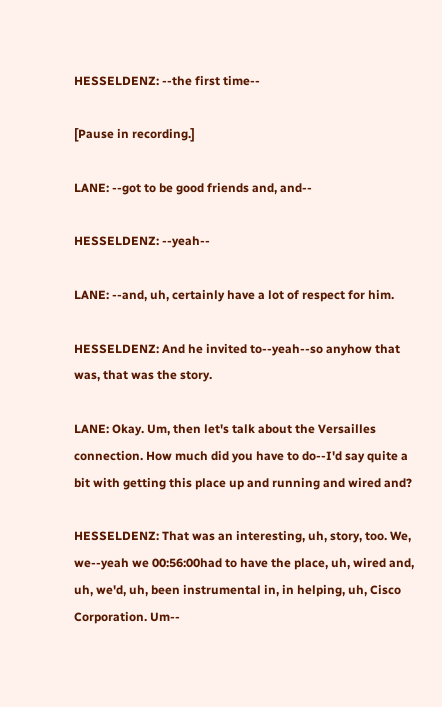HESSELDENZ: --the first time--

[Pause in recording.]

LANE: --got to be good friends and, and--

HESSELDENZ: --yeah--

LANE: --and, uh, certainly have a lot of respect for him.

HESSELDENZ: And he invited to--yeah--so anyhow that was, that was the story.

LANE: Okay. Um, then let's talk about the Versailles connection. How much did you have to do--I'd say quite a bit with getting this place up and running and wired and?

HESSELDENZ: That was an interesting, uh, story, too. We, we--yeah we 00:56:00had to have the place, uh, wired and, uh, we'd, uh, been instrumental in, in helping, uh, Cisco Corporation. Um--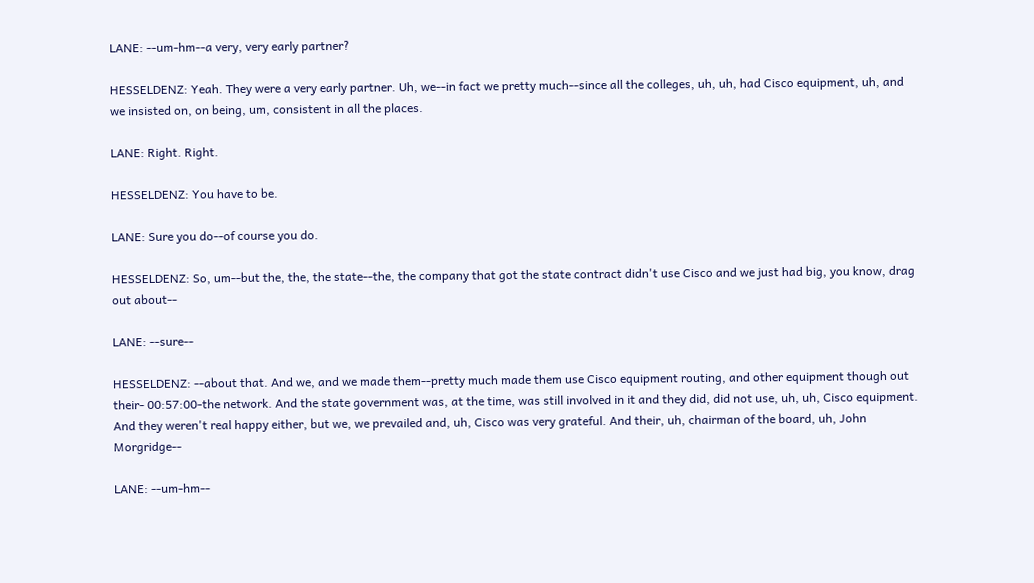LANE: --um-hm--a very, very early partner?

HESSELDENZ: Yeah. They were a very early partner. Uh, we--in fact we pretty much--since all the colleges, uh, uh, had Cisco equipment, uh, and we insisted on, on being, um, consistent in all the places.

LANE: Right. Right.

HESSELDENZ: You have to be.

LANE: Sure you do--of course you do.

HESSELDENZ: So, um--but the, the, the state--the, the company that got the state contract didn't use Cisco and we just had big, you know, drag out about--

LANE: --sure--

HESSELDENZ: --about that. And we, and we made them--pretty much made them use Cisco equipment routing, and other equipment though out their- 00:57:00-the network. And the state government was, at the time, was still involved in it and they did, did not use, uh, uh, Cisco equipment. And they weren't real happy either, but we, we prevailed and, uh, Cisco was very grateful. And their, uh, chairman of the board, uh, John Morgridge--

LANE: --um-hm--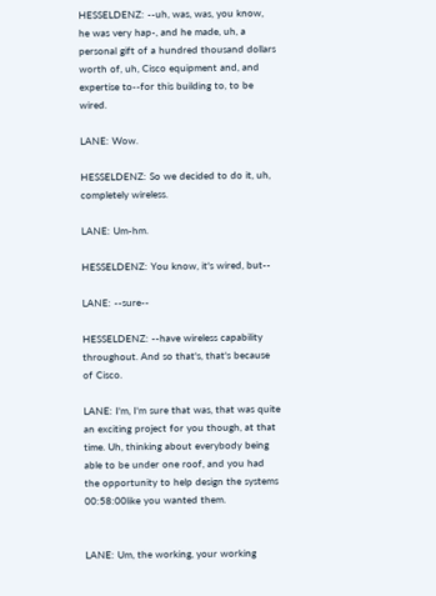HESSELDENZ: --uh, was, was, you know, he was very hap-, and he made, uh, a personal gift of a hundred thousand dollars worth of, uh, Cisco equipment and, and expertise to--for this building to, to be wired.

LANE: Wow.

HESSELDENZ: So we decided to do it, uh, completely wireless.

LANE: Um-hm.

HESSELDENZ: You know, it's wired, but--

LANE: --sure--

HESSELDENZ: --have wireless capability throughout. And so that's, that's because of Cisco.

LANE: I'm, I'm sure that was, that was quite an exciting project for you though, at that time. Uh, thinking about everybody being able to be under one roof, and you had the opportunity to help design the systems 00:58:00like you wanted them.


LANE: Um, the working, your working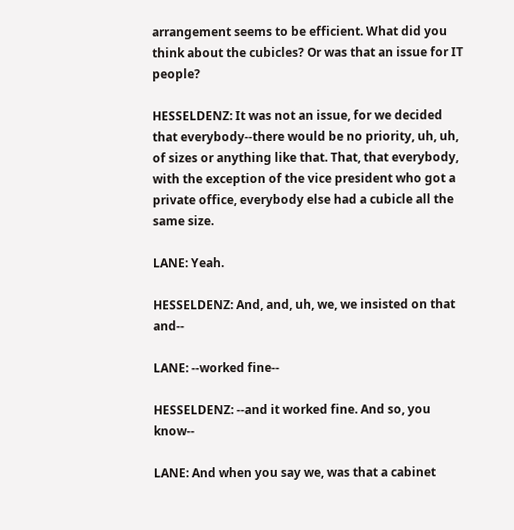arrangement seems to be efficient. What did you think about the cubicles? Or was that an issue for IT people?

HESSELDENZ: It was not an issue, for we decided that everybody--there would be no priority, uh, uh, of sizes or anything like that. That, that everybody, with the exception of the vice president who got a private office, everybody else had a cubicle all the same size.

LANE: Yeah.

HESSELDENZ: And, and, uh, we, we insisted on that and--

LANE: --worked fine--

HESSELDENZ: --and it worked fine. And so, you know--

LANE: And when you say we, was that a cabinet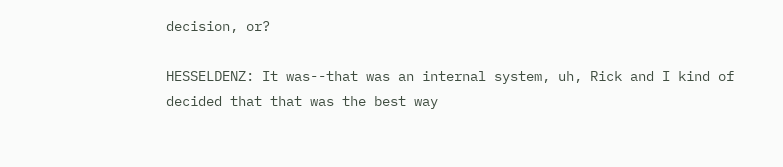decision, or?

HESSELDENZ: It was--that was an internal system, uh, Rick and I kind of decided that that was the best way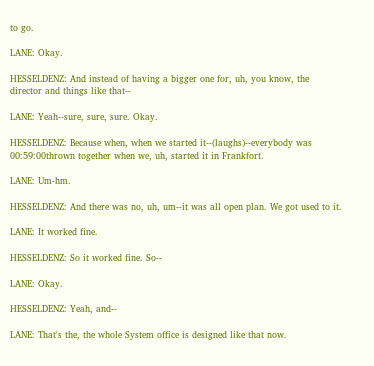to go.

LANE: Okay.

HESSELDENZ: And instead of having a bigger one for, uh, you know, the director and things like that--

LANE: Yeah--sure, sure, sure. Okay.

HESSELDENZ: Because when, when we started it--(laughs)--everybody was 00:59:00thrown together when we, uh, started it in Frankfort.

LANE: Um-hm.

HESSELDENZ: And there was no, uh, um--it was all open plan. We got used to it.

LANE: It worked fine.

HESSELDENZ: So it worked fine. So--

LANE: Okay.

HESSELDENZ: Yeah, and--

LANE: That's the, the whole System office is designed like that now.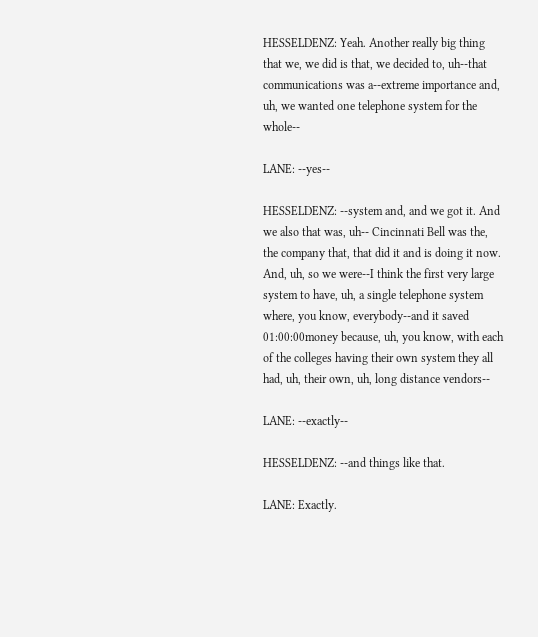HESSELDENZ: Yeah. Another really big thing that we, we did is that, we decided to, uh--that communications was a--extreme importance and, uh, we wanted one telephone system for the whole--

LANE: --yes--

HESSELDENZ: --system and, and we got it. And we also that was, uh-- Cincinnati Bell was the, the company that, that did it and is doing it now. And, uh, so we were--I think the first very large system to have, uh, a single telephone system where, you know, everybody--and it saved 01:00:00money because, uh, you know, with each of the colleges having their own system they all had, uh, their own, uh, long distance vendors--

LANE: --exactly--

HESSELDENZ: --and things like that.

LANE: Exactly.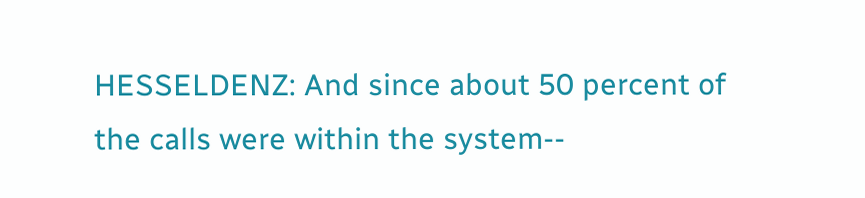HESSELDENZ: And since about 50 percent of the calls were within the system--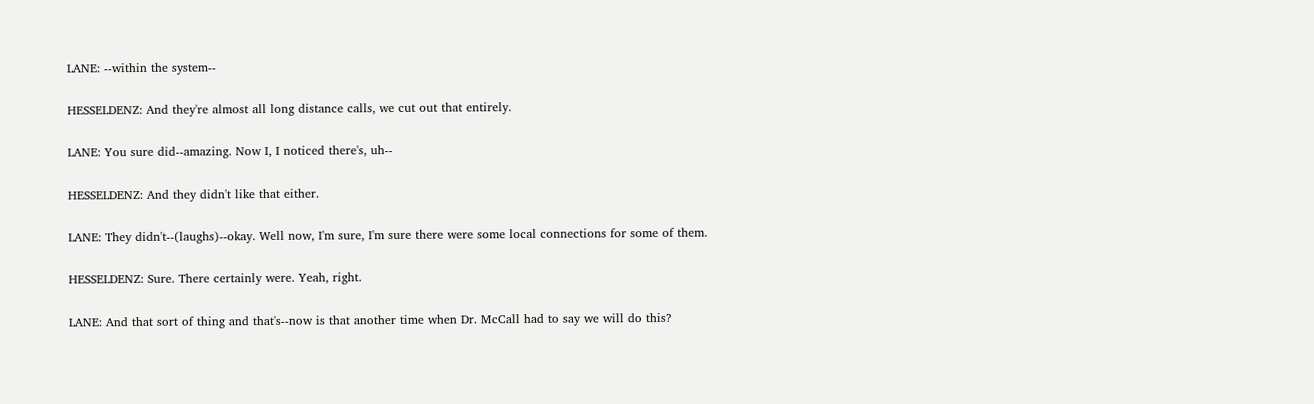LANE: --within the system--

HESSELDENZ: And they're almost all long distance calls, we cut out that entirely.

LANE: You sure did--amazing. Now I, I noticed there's, uh--

HESSELDENZ: And they didn't like that either.

LANE: They didn't--(laughs)--okay. Well now, I'm sure, I'm sure there were some local connections for some of them.

HESSELDENZ: Sure. There certainly were. Yeah, right.

LANE: And that sort of thing and that's--now is that another time when Dr. McCall had to say we will do this?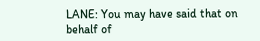LANE: You may have said that on behalf of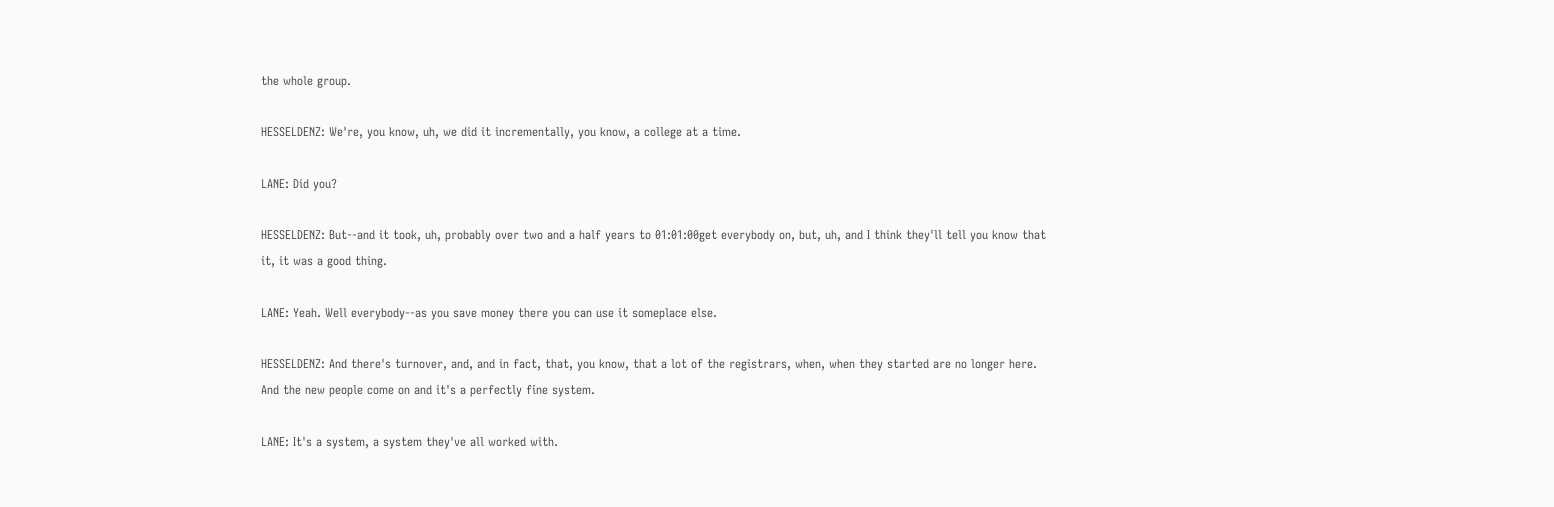the whole group.

HESSELDENZ: We're, you know, uh, we did it incrementally, you know, a college at a time.

LANE: Did you?

HESSELDENZ: But--and it took, uh, probably over two and a half years to 01:01:00get everybody on, but, uh, and I think they'll tell you know that it, it was a good thing.

LANE: Yeah. Well everybody--as you save money there you can use it someplace else.

HESSELDENZ: And there's turnover, and, and in fact, that, you know, that a lot of the registrars, when, when they started are no longer here. And the new people come on and it's a perfectly fine system.

LANE: It's a system, a system they've all worked with.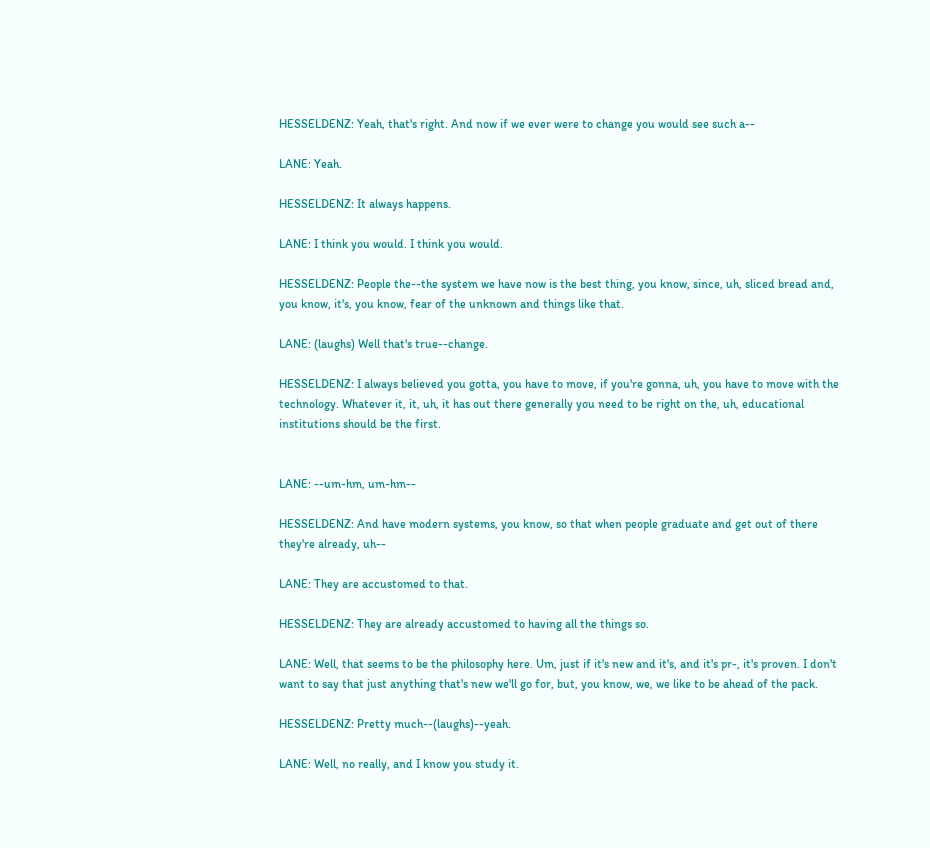HESSELDENZ: Yeah, that's right. And now if we ever were to change you would see such a--

LANE: Yeah.

HESSELDENZ: It always happens.

LANE: I think you would. I think you would.

HESSELDENZ: People the--the system we have now is the best thing, you know, since, uh, sliced bread and, you know, it's, you know, fear of the unknown and things like that.

LANE: (laughs) Well that's true--change.

HESSELDENZ: I always believed you gotta, you have to move, if you're gonna, uh, you have to move with the technology. Whatever it, it, uh, it has out there generally you need to be right on the, uh, educational institutions should be the first.


LANE: --um-hm, um-hm--

HESSELDENZ: And have modern systems, you know, so that when people graduate and get out of there they're already, uh--

LANE: They are accustomed to that.

HESSELDENZ: They are already accustomed to having all the things so.

LANE: Well, that seems to be the philosophy here. Um, just if it's new and it's, and it's pr-, it's proven. I don't want to say that just anything that's new we'll go for, but, you know, we, we like to be ahead of the pack.

HESSELDENZ: Pretty much--(laughs)--yeah.

LANE: Well, no really, and I know you study it.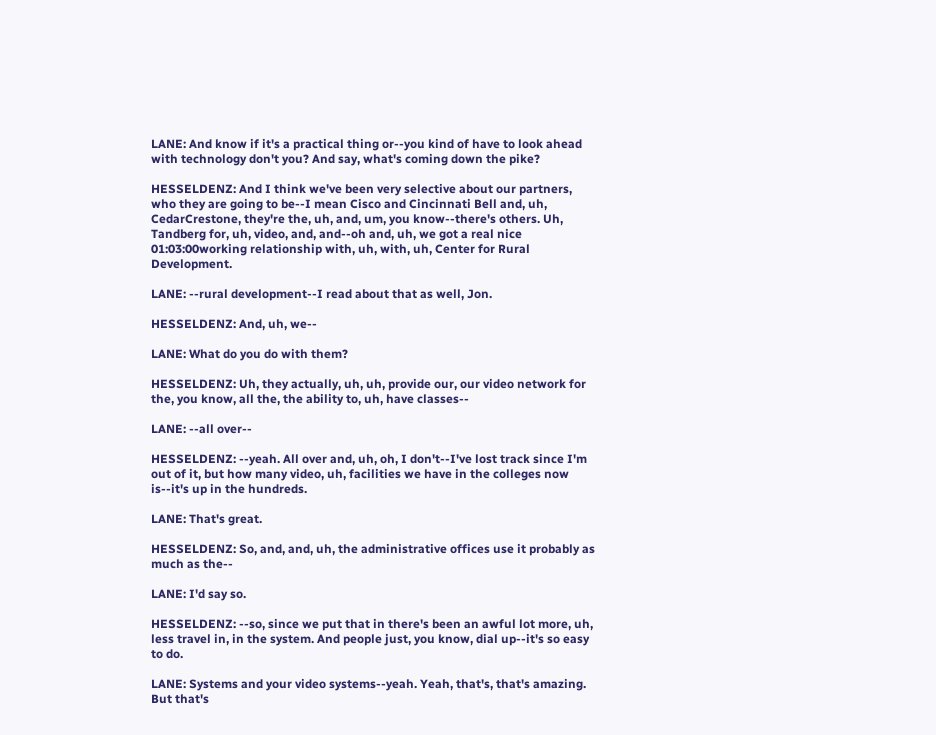LANE: And know if it's a practical thing or--you kind of have to look ahead with technology don't you? And say, what's coming down the pike?

HESSELDENZ: And I think we've been very selective about our partners, who they are going to be--I mean Cisco and Cincinnati Bell and, uh, CedarCrestone, they're the, uh, and, um, you know--there's others. Uh, Tandberg for, uh, video, and, and--oh and, uh, we got a real nice 01:03:00working relationship with, uh, with, uh, Center for Rural Development.

LANE: --rural development--I read about that as well, Jon.

HESSELDENZ: And, uh, we--

LANE: What do you do with them?

HESSELDENZ: Uh, they actually, uh, uh, provide our, our video network for the, you know, all the, the ability to, uh, have classes--

LANE: --all over--

HESSELDENZ: --yeah. All over and, uh, oh, I don't--I've lost track since I'm out of it, but how many video, uh, facilities we have in the colleges now is--it's up in the hundreds.

LANE: That's great.

HESSELDENZ: So, and, and, uh, the administrative offices use it probably as much as the--

LANE: I'd say so.

HESSELDENZ: --so, since we put that in there's been an awful lot more, uh, less travel in, in the system. And people just, you know, dial up--it's so easy to do.

LANE: Systems and your video systems--yeah. Yeah, that's, that's amazing. But that's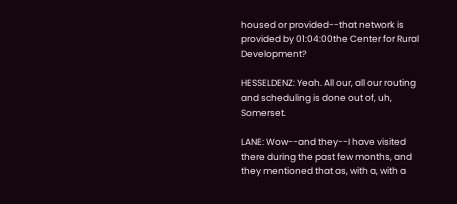housed or provided--that network is provided by 01:04:00the Center for Rural Development?

HESSELDENZ: Yeah. All our, all our routing and scheduling is done out of, uh, Somerset.

LANE: Wow--and they--I have visited there during the past few months, and they mentioned that as, with a, with a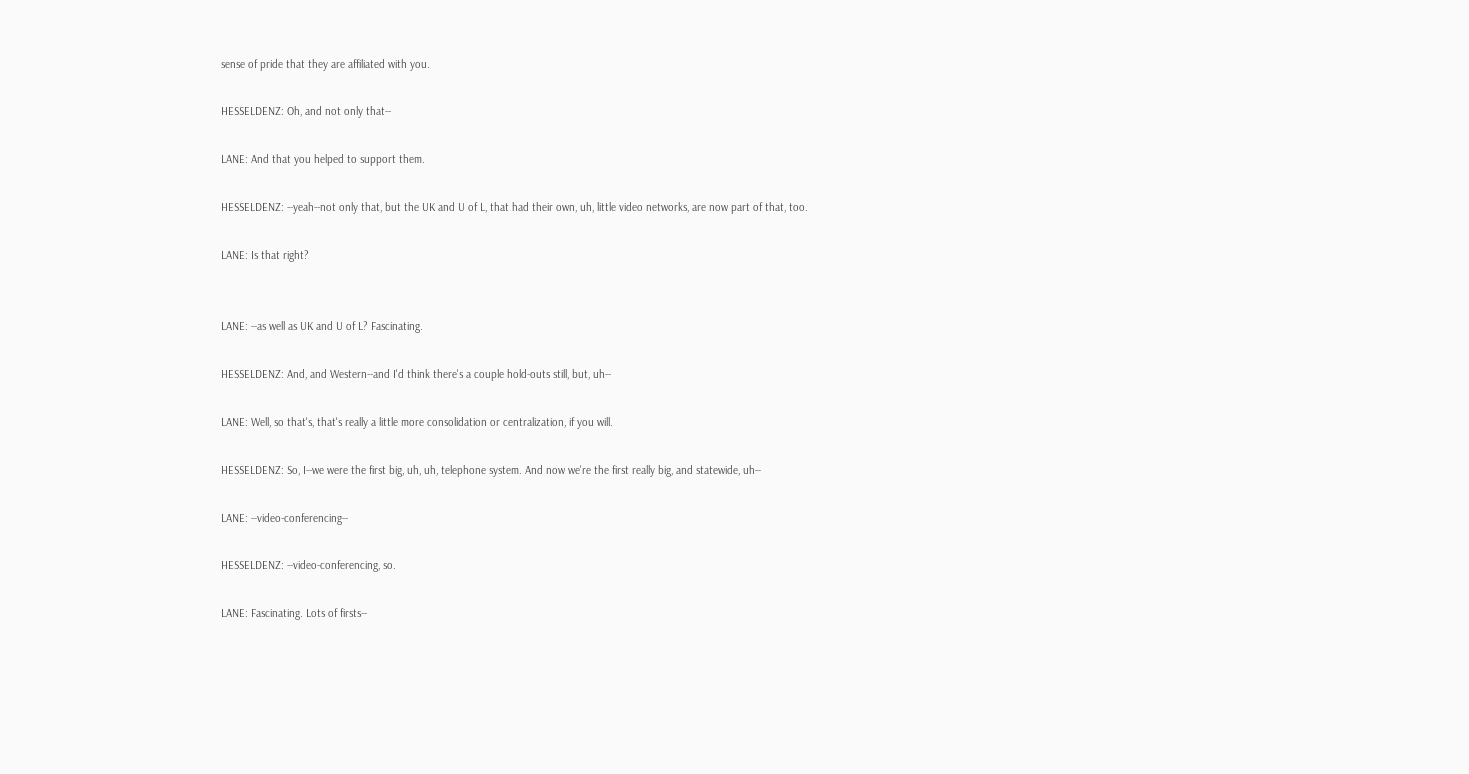sense of pride that they are affiliated with you.

HESSELDENZ: Oh, and not only that--

LANE: And that you helped to support them.

HESSELDENZ: --yeah--not only that, but the UK and U of L, that had their own, uh, little video networks, are now part of that, too.

LANE: Is that right?


LANE: --as well as UK and U of L? Fascinating.

HESSELDENZ: And, and Western--and I'd think there's a couple hold-outs still, but, uh--

LANE: Well, so that's, that's really a little more consolidation or centralization, if you will.

HESSELDENZ: So, I--we were the first big, uh, uh, telephone system. And now we're the first really big, and statewide, uh--

LANE: --video-conferencing--

HESSELDENZ: --video-conferencing, so.

LANE: Fascinating. Lots of firsts--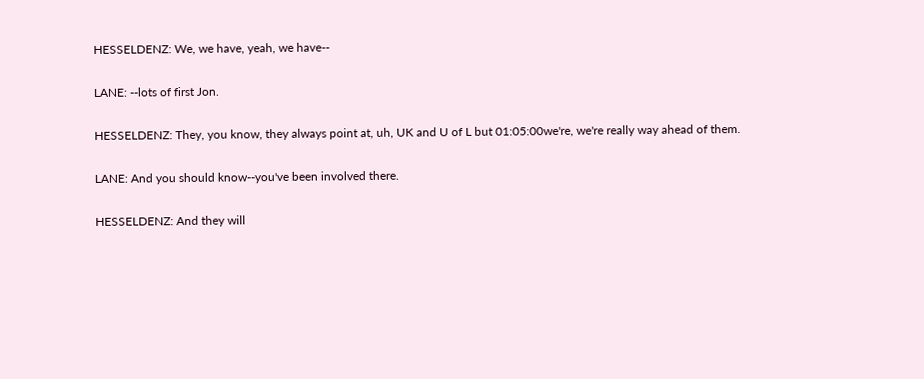HESSELDENZ: We, we have, yeah, we have--

LANE: --lots of first Jon.

HESSELDENZ: They, you know, they always point at, uh, UK and U of L but 01:05:00we're, we're really way ahead of them.

LANE: And you should know--you've been involved there.

HESSELDENZ: And they will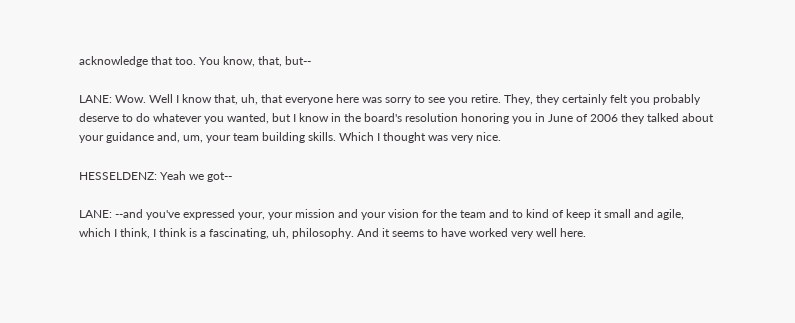acknowledge that too. You know, that, but--

LANE: Wow. Well I know that, uh, that everyone here was sorry to see you retire. They, they certainly felt you probably deserve to do whatever you wanted, but I know in the board's resolution honoring you in June of 2006 they talked about your guidance and, um, your team building skills. Which I thought was very nice.

HESSELDENZ: Yeah we got--

LANE: --and you've expressed your, your mission and your vision for the team and to kind of keep it small and agile, which I think, I think is a fascinating, uh, philosophy. And it seems to have worked very well here.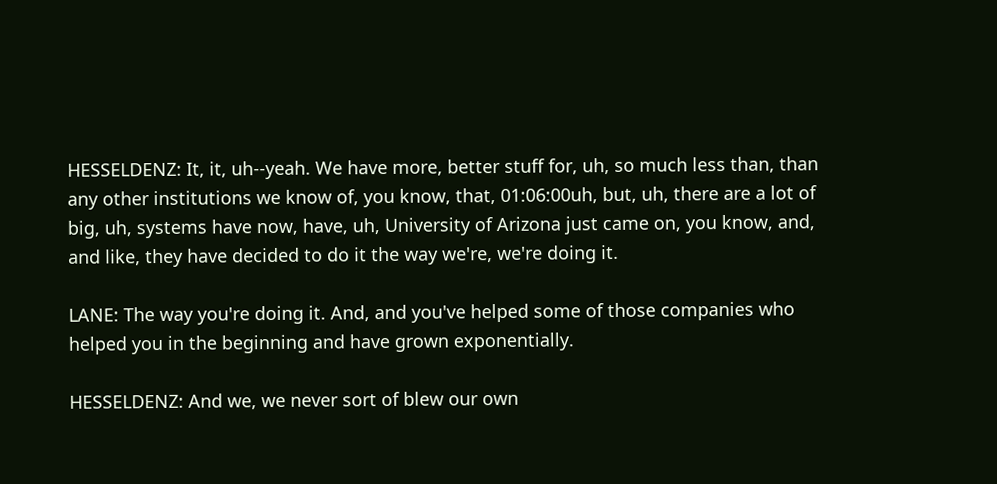HESSELDENZ: It, it, uh--yeah. We have more, better stuff for, uh, so much less than, than any other institutions we know of, you know, that, 01:06:00uh, but, uh, there are a lot of big, uh, systems have now, have, uh, University of Arizona just came on, you know, and, and like, they have decided to do it the way we're, we're doing it.

LANE: The way you're doing it. And, and you've helped some of those companies who helped you in the beginning and have grown exponentially.

HESSELDENZ: And we, we never sort of blew our own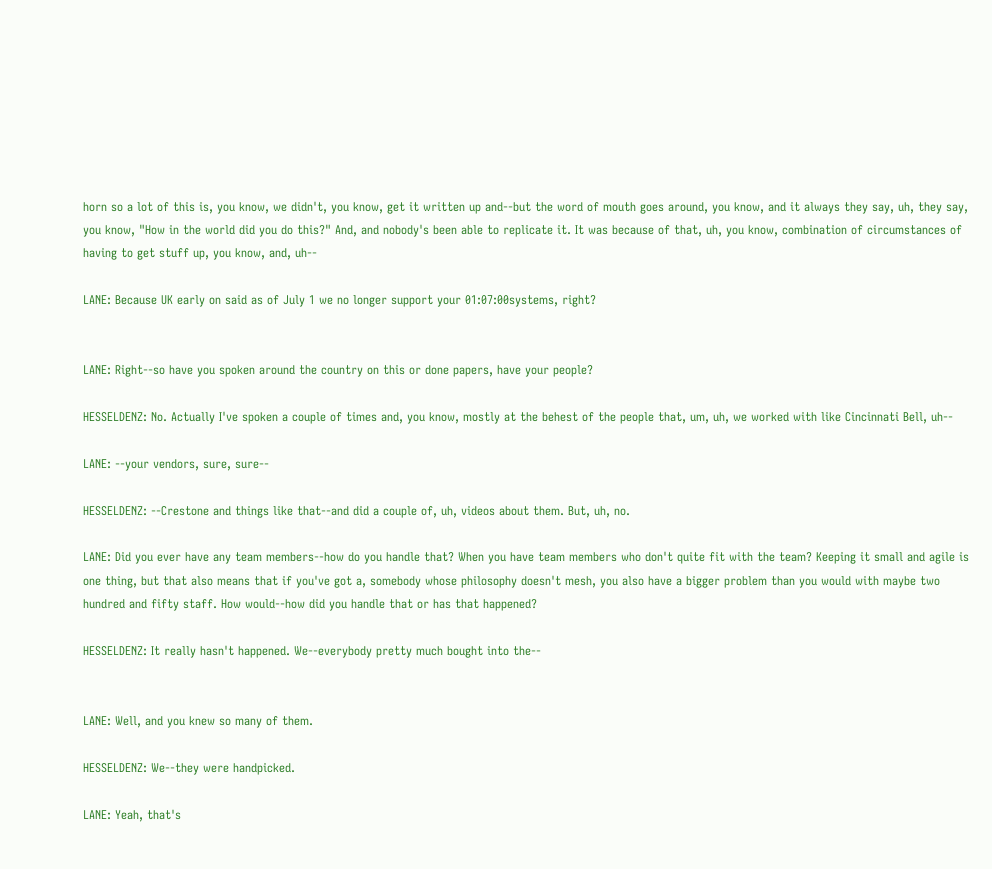horn so a lot of this is, you know, we didn't, you know, get it written up and--but the word of mouth goes around, you know, and it always they say, uh, they say, you know, "How in the world did you do this?" And, and nobody's been able to replicate it. It was because of that, uh, you know, combination of circumstances of having to get stuff up, you know, and, uh--

LANE: Because UK early on said as of July 1 we no longer support your 01:07:00systems, right?


LANE: Right--so have you spoken around the country on this or done papers, have your people?

HESSELDENZ: No. Actually I've spoken a couple of times and, you know, mostly at the behest of the people that, um, uh, we worked with like Cincinnati Bell, uh--

LANE: --your vendors, sure, sure--

HESSELDENZ: --Crestone and things like that--and did a couple of, uh, videos about them. But, uh, no.

LANE: Did you ever have any team members--how do you handle that? When you have team members who don't quite fit with the team? Keeping it small and agile is one thing, but that also means that if you've got a, somebody whose philosophy doesn't mesh, you also have a bigger problem than you would with maybe two hundred and fifty staff. How would--how did you handle that or has that happened?

HESSELDENZ: It really hasn't happened. We--everybody pretty much bought into the--


LANE: Well, and you knew so many of them.

HESSELDENZ: We--they were handpicked.

LANE: Yeah, that's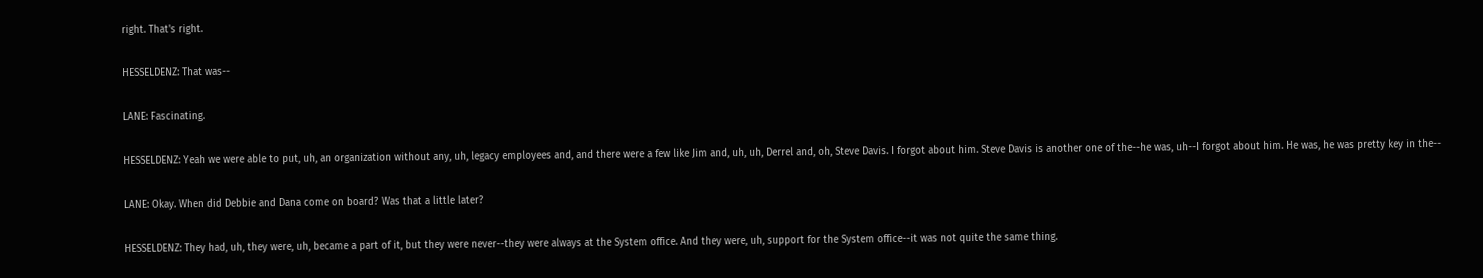right. That's right.

HESSELDENZ: That was--

LANE: Fascinating.

HESSELDENZ: Yeah we were able to put, uh, an organization without any, uh, legacy employees and, and there were a few like Jim and, uh, uh, Derrel and, oh, Steve Davis. I forgot about him. Steve Davis is another one of the--he was, uh--I forgot about him. He was, he was pretty key in the--

LANE: Okay. When did Debbie and Dana come on board? Was that a little later?

HESSELDENZ: They had, uh, they were, uh, became a part of it, but they were never--they were always at the System office. And they were, uh, support for the System office--it was not quite the same thing.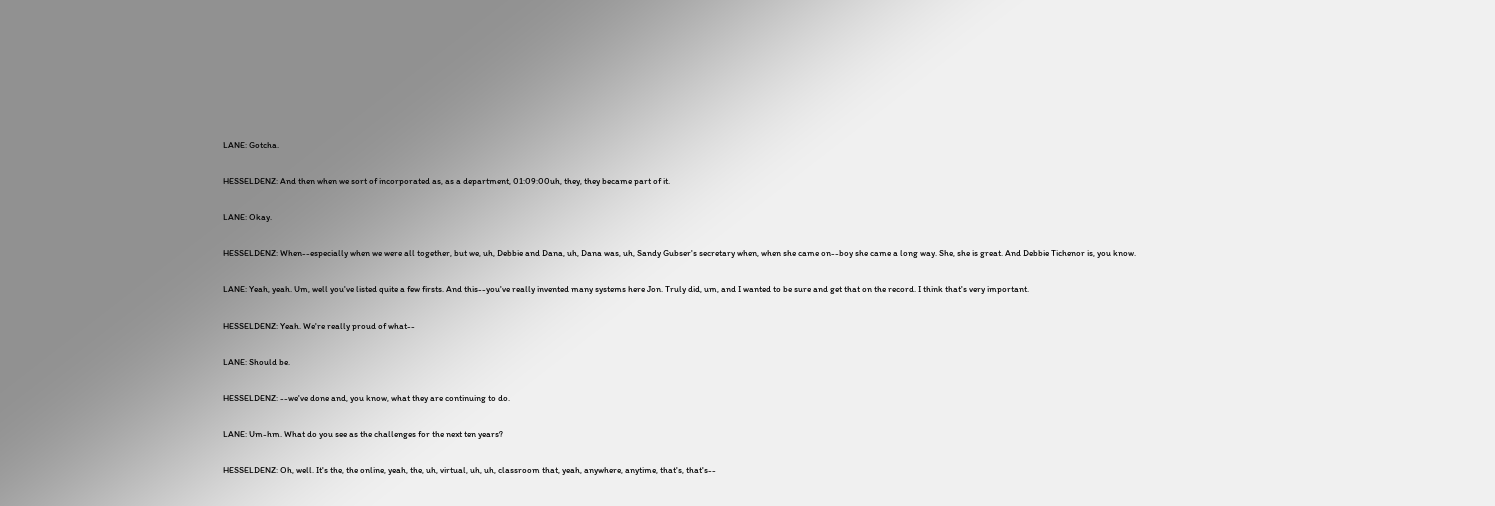LANE: Gotcha.

HESSELDENZ: And then when we sort of incorporated as, as a department, 01:09:00uh, they, they became part of it.

LANE: Okay.

HESSELDENZ: When--especially when we were all together, but we, uh, Debbie and Dana, uh, Dana was, uh, Sandy Gubser's secretary when, when she came on--boy she came a long way. She, she is great. And Debbie Tichenor is, you know.

LANE: Yeah, yeah. Um, well you've listed quite a few firsts. And this--you've really invented many systems here Jon. Truly did, um, and I wanted to be sure and get that on the record. I think that's very important.

HESSELDENZ: Yeah. We're really proud of what--

LANE: Should be.

HESSELDENZ: --we've done and, you know, what they are continuing to do.

LANE: Um-hm. What do you see as the challenges for the next ten years?

HESSELDENZ: Oh, well. It's the, the online, yeah, the, uh, virtual, uh, uh, classroom that, yeah, anywhere, anytime, that's, that's--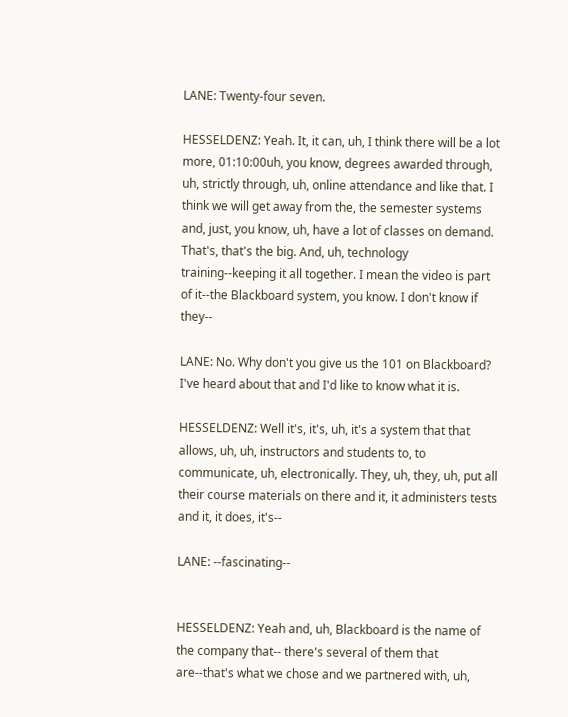LANE: Twenty-four seven.

HESSELDENZ: Yeah. It, it can, uh, I think there will be a lot more, 01:10:00uh, you know, degrees awarded through, uh, strictly through, uh, online attendance and like that. I think we will get away from the, the semester systems and, just, you know, uh, have a lot of classes on demand. That's, that's the big. And, uh, technology training--keeping it all together. I mean the video is part of it--the Blackboard system, you know. I don't know if they--

LANE: No. Why don't you give us the 101 on Blackboard? I've heard about that and I'd like to know what it is.

HESSELDENZ: Well it's, it's, uh, it's a system that that allows, uh, uh, instructors and students to, to communicate, uh, electronically. They, uh, they, uh, put all their course materials on there and it, it administers tests and it, it does, it's--

LANE: --fascinating--


HESSELDENZ: Yeah and, uh, Blackboard is the name of the company that-- there's several of them that are--that's what we chose and we partnered with, uh,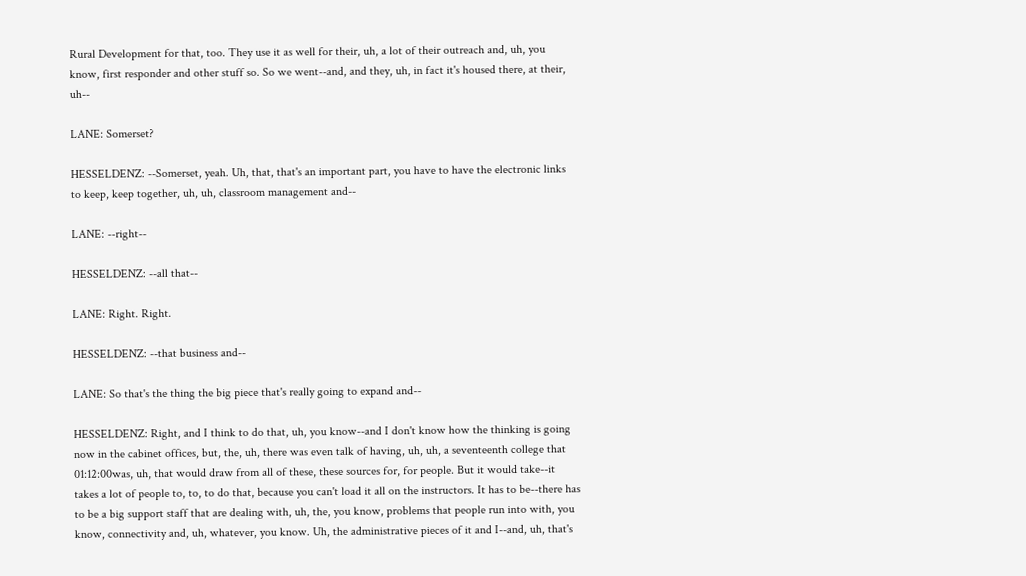Rural Development for that, too. They use it as well for their, uh, a lot of their outreach and, uh, you know, first responder and other stuff so. So we went--and, and they, uh, in fact it's housed there, at their, uh--

LANE: Somerset?

HESSELDENZ: --Somerset, yeah. Uh, that, that's an important part, you have to have the electronic links to keep, keep together, uh, uh, classroom management and--

LANE: --right--

HESSELDENZ: --all that--

LANE: Right. Right.

HESSELDENZ: --that business and--

LANE: So that's the thing the big piece that's really going to expand and--

HESSELDENZ: Right, and I think to do that, uh, you know--and I don't know how the thinking is going now in the cabinet offices, but, the, uh, there was even talk of having, uh, uh, a seventeenth college that 01:12:00was, uh, that would draw from all of these, these sources for, for people. But it would take--it takes a lot of people to, to, to do that, because you can't load it all on the instructors. It has to be--there has to be a big support staff that are dealing with, uh, the, you know, problems that people run into with, you know, connectivity and, uh, whatever, you know. Uh, the administrative pieces of it and I--and, uh, that's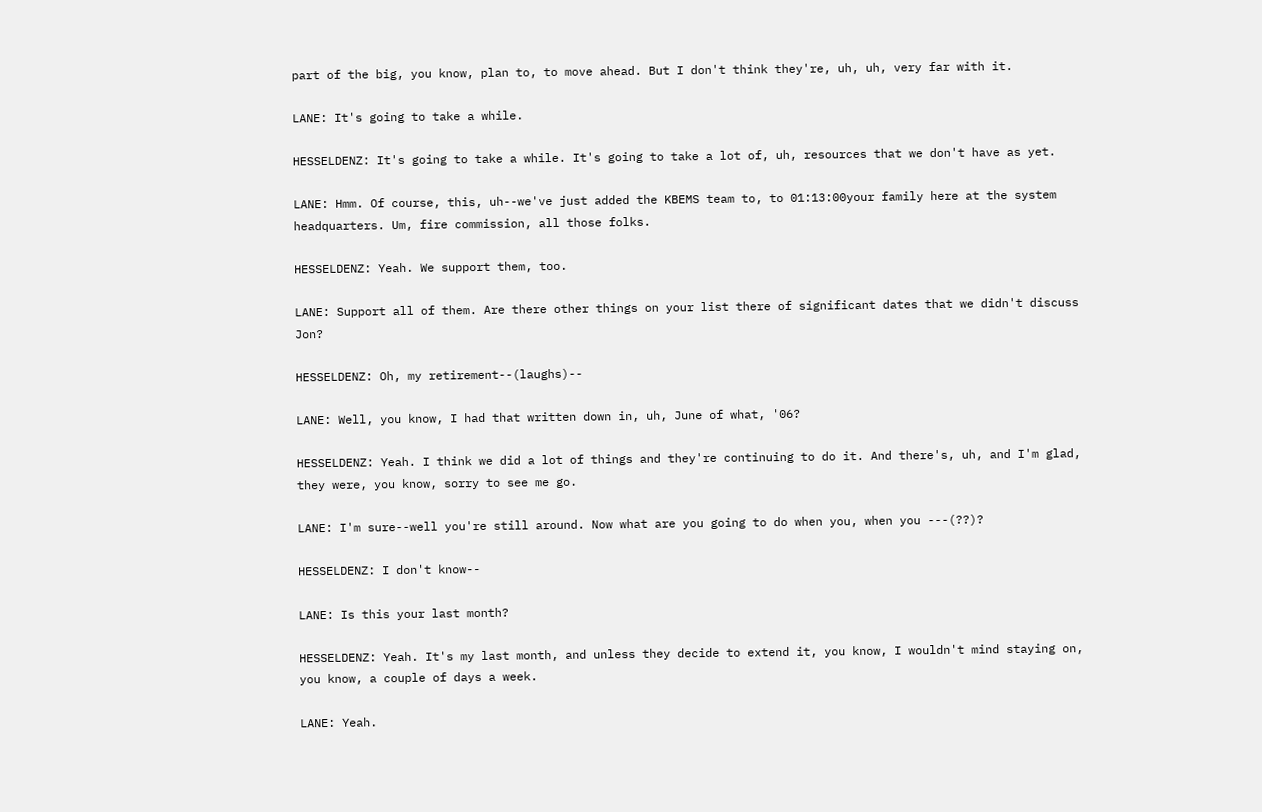part of the big, you know, plan to, to move ahead. But I don't think they're, uh, uh, very far with it.

LANE: It's going to take a while.

HESSELDENZ: It's going to take a while. It's going to take a lot of, uh, resources that we don't have as yet.

LANE: Hmm. Of course, this, uh--we've just added the KBEMS team to, to 01:13:00your family here at the system headquarters. Um, fire commission, all those folks.

HESSELDENZ: Yeah. We support them, too.

LANE: Support all of them. Are there other things on your list there of significant dates that we didn't discuss Jon?

HESSELDENZ: Oh, my retirement--(laughs)--

LANE: Well, you know, I had that written down in, uh, June of what, '06?

HESSELDENZ: Yeah. I think we did a lot of things and they're continuing to do it. And there's, uh, and I'm glad, they were, you know, sorry to see me go.

LANE: I'm sure--well you're still around. Now what are you going to do when you, when you ---(??)?

HESSELDENZ: I don't know--

LANE: Is this your last month?

HESSELDENZ: Yeah. It's my last month, and unless they decide to extend it, you know, I wouldn't mind staying on, you know, a couple of days a week.

LANE: Yeah.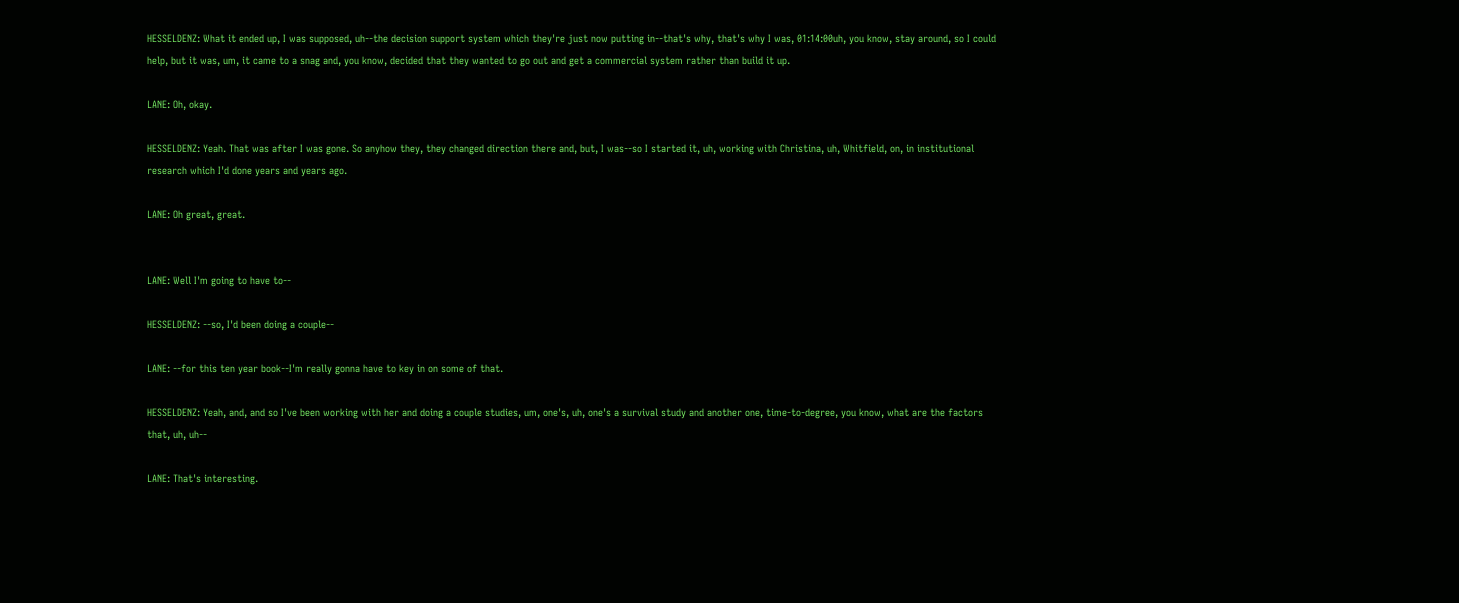HESSELDENZ: What it ended up, I was supposed, uh--the decision support system which they're just now putting in--that's why, that's why I was, 01:14:00uh, you know, stay around, so I could help, but it was, um, it came to a snag and, you know, decided that they wanted to go out and get a commercial system rather than build it up.

LANE: Oh, okay.

HESSELDENZ: Yeah. That was after I was gone. So anyhow they, they changed direction there and, but, I was--so I started it, uh, working with Christina, uh, Whitfield, on, in institutional research which I'd done years and years ago.

LANE: Oh great, great.


LANE: Well I'm going to have to--

HESSELDENZ: --so, I'd been doing a couple--

LANE: --for this ten year book--I'm really gonna have to key in on some of that.

HESSELDENZ: Yeah, and, and so I've been working with her and doing a couple studies, um, one's, uh, one's a survival study and another one, time-to-degree, you know, what are the factors that, uh, uh--

LANE: That's interesting.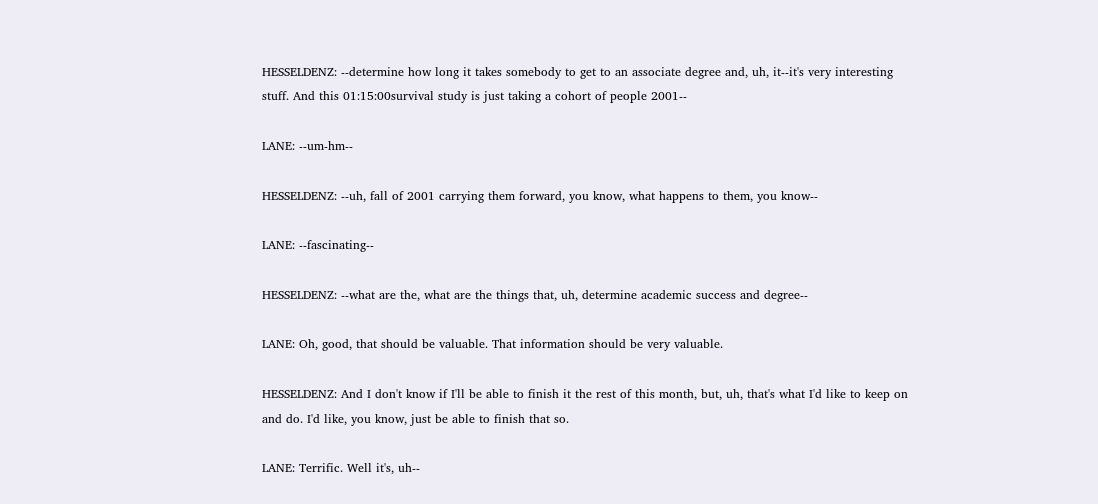HESSELDENZ: --determine how long it takes somebody to get to an associate degree and, uh, it--it's very interesting stuff. And this 01:15:00survival study is just taking a cohort of people 2001--

LANE: --um-hm--

HESSELDENZ: --uh, fall of 2001 carrying them forward, you know, what happens to them, you know--

LANE: --fascinating--

HESSELDENZ: --what are the, what are the things that, uh, determine academic success and degree--

LANE: Oh, good, that should be valuable. That information should be very valuable.

HESSELDENZ: And I don't know if I'll be able to finish it the rest of this month, but, uh, that's what I'd like to keep on and do. I'd like, you know, just be able to finish that so.

LANE: Terrific. Well it's, uh--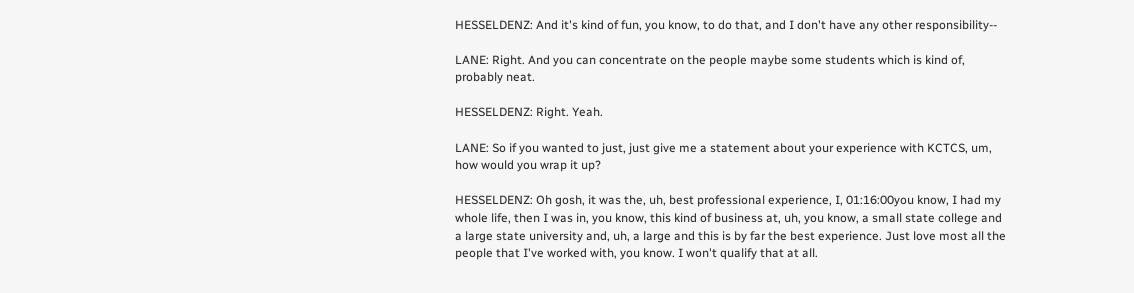HESSELDENZ: And it's kind of fun, you know, to do that, and I don't have any other responsibility--

LANE: Right. And you can concentrate on the people maybe some students which is kind of, probably neat.

HESSELDENZ: Right. Yeah.

LANE: So if you wanted to just, just give me a statement about your experience with KCTCS, um, how would you wrap it up?

HESSELDENZ: Oh gosh, it was the, uh, best professional experience, I, 01:16:00you know, I had my whole life, then I was in, you know, this kind of business at, uh, you know, a small state college and a large state university and, uh, a large and this is by far the best experience. Just love most all the people that I've worked with, you know. I won't qualify that at all.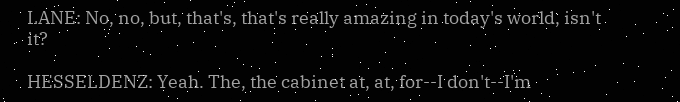LANE: No, no, but, that's, that's really amazing in today's world, isn't it?

HESSELDENZ: Yeah. The, the cabinet at, at, for--I don't--I'm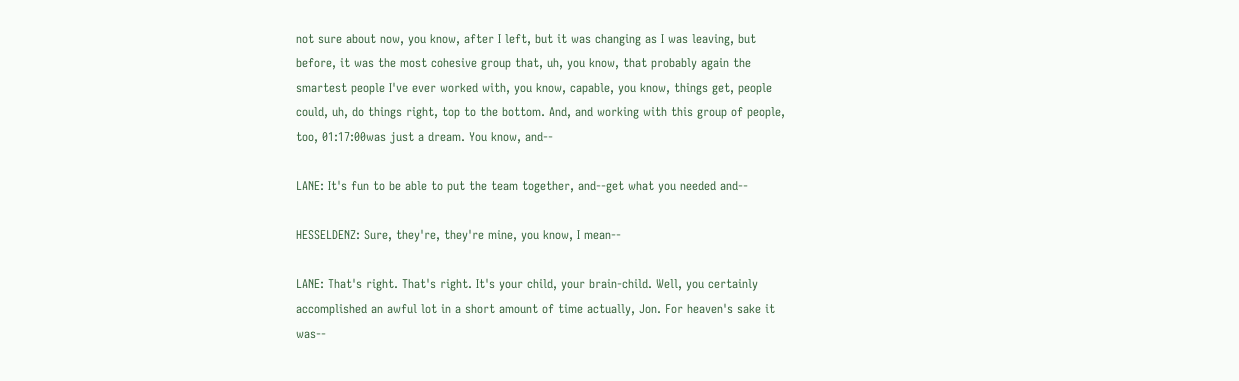not sure about now, you know, after I left, but it was changing as I was leaving, but before, it was the most cohesive group that, uh, you know, that probably again the smartest people I've ever worked with, you know, capable, you know, things get, people could, uh, do things right, top to the bottom. And, and working with this group of people, too, 01:17:00was just a dream. You know, and--

LANE: It's fun to be able to put the team together, and--get what you needed and--

HESSELDENZ: Sure, they're, they're mine, you know, I mean--

LANE: That's right. That's right. It's your child, your brain-child. Well, you certainly accomplished an awful lot in a short amount of time actually, Jon. For heaven's sake it was--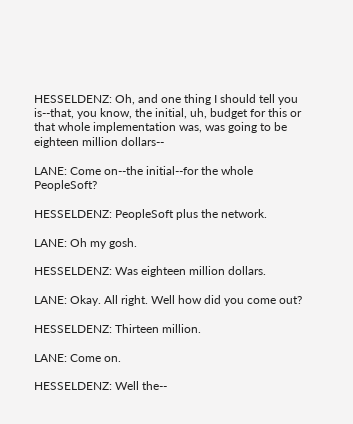HESSELDENZ: Oh, and one thing I should tell you is--that, you know, the initial, uh, budget for this or that whole implementation was, was going to be eighteen million dollars--

LANE: Come on--the initial--for the whole PeopleSoft?

HESSELDENZ: PeopleSoft plus the network.

LANE: Oh my gosh.

HESSELDENZ: Was eighteen million dollars.

LANE: Okay. All right. Well how did you come out?

HESSELDENZ: Thirteen million.

LANE: Come on.

HESSELDENZ: Well the--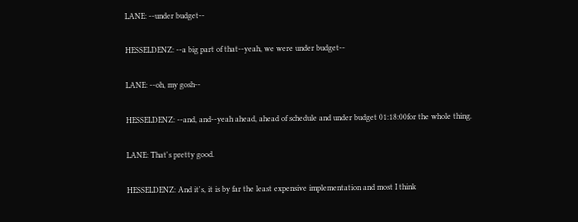LANE: --under budget--

HESSELDENZ: --a big part of that--yeah, we were under budget--

LANE: --oh, my gosh--

HESSELDENZ: --and, and--yeah ahead, ahead of schedule and under budget 01:18:00for the whole thing.

LANE: That's pretty good.

HESSELDENZ: And it's, it is by far the least expensive implementation and most I think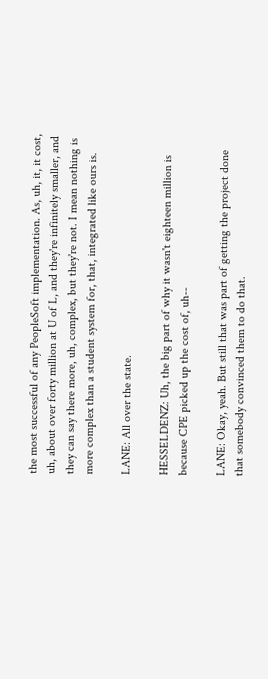the most successful of any PeopleSoft implementation. As, uh, it, it cost, uh, about over forty million at U of L, and they're infinitely smaller, and they can say there more, uh, complex, but they're not. I mean nothing is more complex than a student system for, that, integrated like ours is.

LANE: All over the state.

HESSELDENZ: Uh, the big part of why it wasn't eighteen million is because CPE picked up the cost of, uh--

LANE: Okay, yeah. But still that was part of getting the project done that somebody convinced them to do that.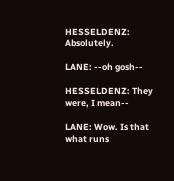HESSELDENZ: Absolutely.

LANE: --oh gosh--

HESSELDENZ: They were, I mean--

LANE: Wow. Is that what runs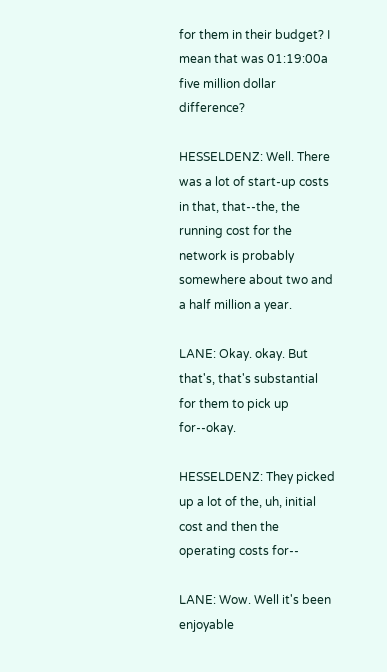for them in their budget? I mean that was 01:19:00a five million dollar difference?

HESSELDENZ: Well. There was a lot of start-up costs in that, that--the, the running cost for the network is probably somewhere about two and a half million a year.

LANE: Okay. okay. But that's, that's substantial for them to pick up for--okay.

HESSELDENZ: They picked up a lot of the, uh, initial cost and then the operating costs for--

LANE: Wow. Well it's been enjoyable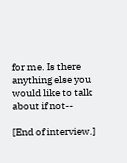for me. Is there anything else you would like to talk about if not--

[End of interview.]